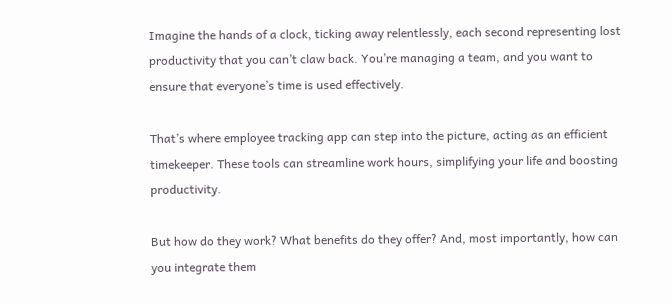Imagine the hands of a clock, ticking away relentlessly, each second representing lost productivity that you can’t claw back. You’re managing a team, and you want to ensure that everyone’s time is used effectively.

That’s where employee tracking app can step into the picture, acting as an efficient timekeeper. These tools can streamline work hours, simplifying your life and boosting productivity.

But how do they work? What benefits do they offer? And, most importantly, how can you integrate them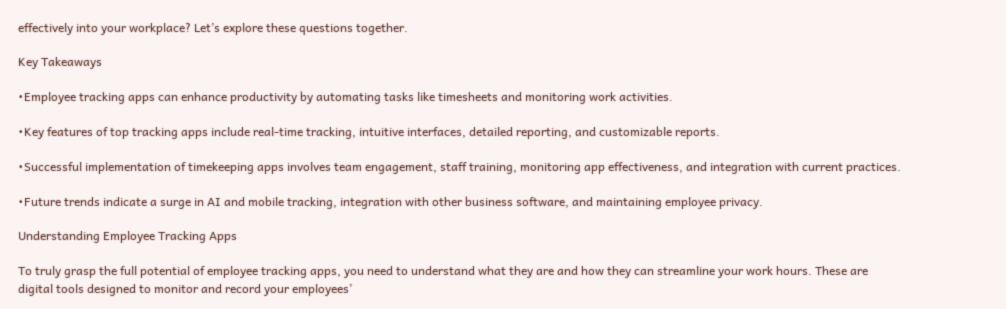effectively into your workplace? Let’s explore these questions together.

Key Takeaways

•Employee tracking apps can enhance productivity by automating tasks like timesheets and monitoring work activities.

•Key features of top tracking apps include real-time tracking, intuitive interfaces, detailed reporting, and customizable reports.

•Successful implementation of timekeeping apps involves team engagement, staff training, monitoring app effectiveness, and integration with current practices.

•Future trends indicate a surge in AI and mobile tracking, integration with other business software, and maintaining employee privacy.

Understanding Employee Tracking Apps

To truly grasp the full potential of employee tracking apps, you need to understand what they are and how they can streamline your work hours. These are digital tools designed to monitor and record your employees’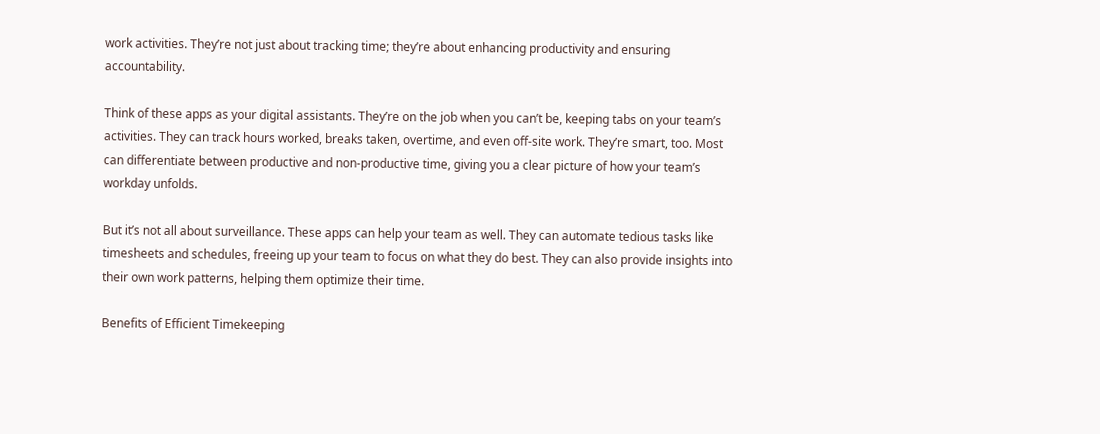work activities. They’re not just about tracking time; they’re about enhancing productivity and ensuring accountability.

Think of these apps as your digital assistants. They’re on the job when you can’t be, keeping tabs on your team’s activities. They can track hours worked, breaks taken, overtime, and even off-site work. They’re smart, too. Most can differentiate between productive and non-productive time, giving you a clear picture of how your team’s workday unfolds.

But it’s not all about surveillance. These apps can help your team as well. They can automate tedious tasks like timesheets and schedules, freeing up your team to focus on what they do best. They can also provide insights into their own work patterns, helping them optimize their time.

Benefits of Efficient Timekeeping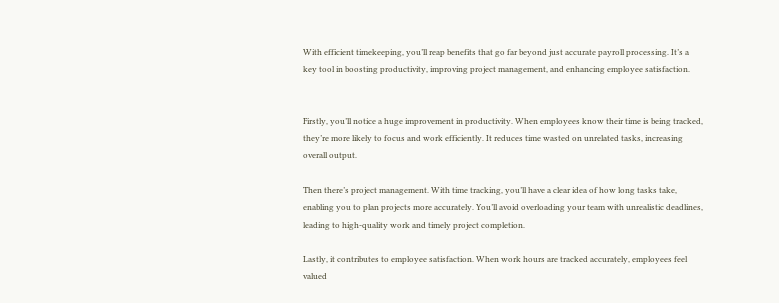With efficient timekeeping, you’ll reap benefits that go far beyond just accurate payroll processing. It’s a key tool in boosting productivity, improving project management, and enhancing employee satisfaction.


Firstly, you’ll notice a huge improvement in productivity. When employees know their time is being tracked, they’re more likely to focus and work efficiently. It reduces time wasted on unrelated tasks, increasing overall output.

Then there’s project management. With time tracking, you’ll have a clear idea of how long tasks take, enabling you to plan projects more accurately. You’ll avoid overloading your team with unrealistic deadlines, leading to high-quality work and timely project completion.

Lastly, it contributes to employee satisfaction. When work hours are tracked accurately, employees feel valued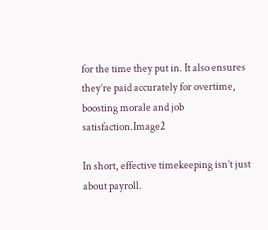for the time they put in. It also ensures they’re paid accurately for overtime, boosting morale and job satisfaction.Image2

In short, effective timekeeping isn’t just about payroll.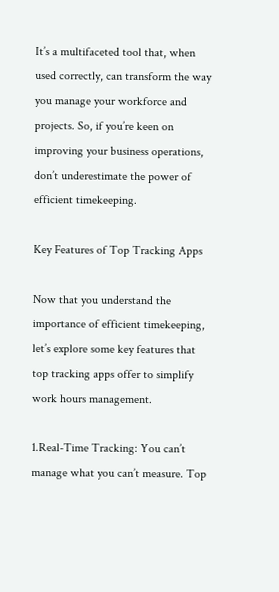It’s a multifaceted tool that, when used correctly, can transform the way you manage your workforce and projects. So, if you’re keen on improving your business operations, don’t underestimate the power of efficient timekeeping.

Key Features of Top Tracking Apps

Now that you understand the importance of efficient timekeeping, let’s explore some key features that top tracking apps offer to simplify work hours management.

1.Real-Time Tracking: You can’t manage what you can’t measure. Top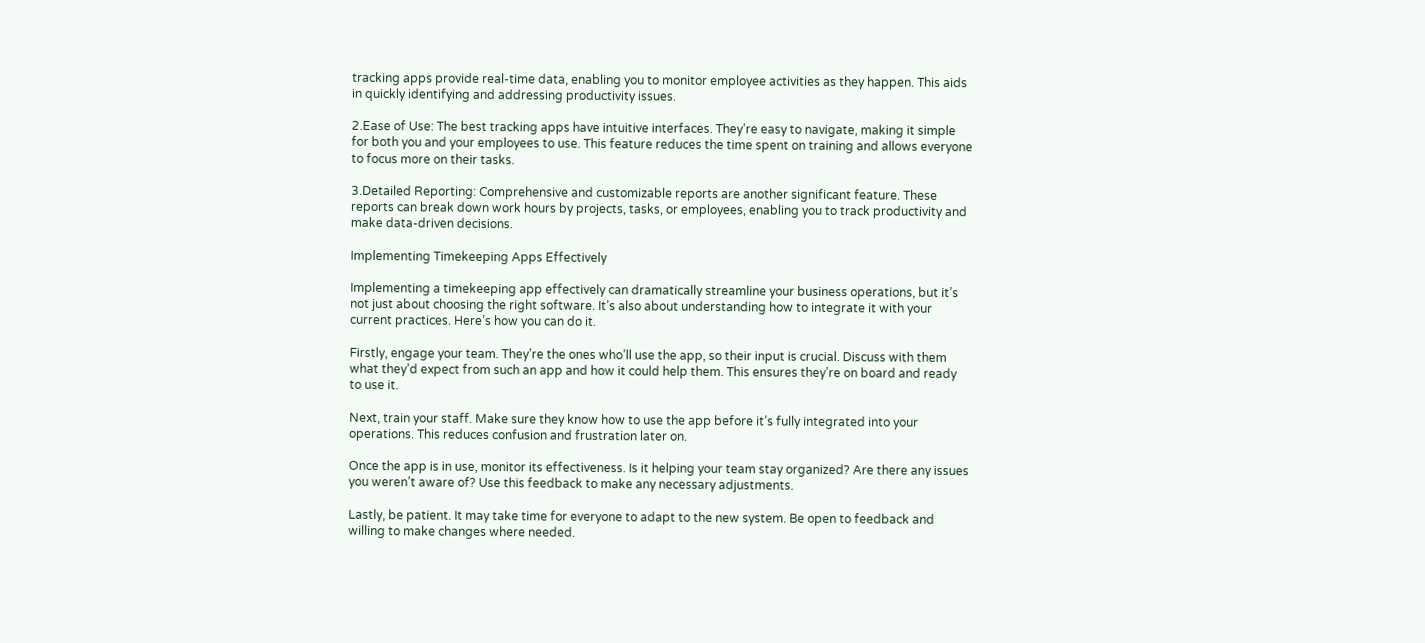tracking apps provide real-time data, enabling you to monitor employee activities as they happen. This aids in quickly identifying and addressing productivity issues.

2.Ease of Use: The best tracking apps have intuitive interfaces. They’re easy to navigate, making it simple for both you and your employees to use. This feature reduces the time spent on training and allows everyone to focus more on their tasks.

3.Detailed Reporting: Comprehensive and customizable reports are another significant feature. These reports can break down work hours by projects, tasks, or employees, enabling you to track productivity and make data-driven decisions.

Implementing Timekeeping Apps Effectively

Implementing a timekeeping app effectively can dramatically streamline your business operations, but it’s not just about choosing the right software. It’s also about understanding how to integrate it with your current practices. Here’s how you can do it.

Firstly, engage your team. They’re the ones who’ll use the app, so their input is crucial. Discuss with them what they’d expect from such an app and how it could help them. This ensures they’re on board and ready to use it.

Next, train your staff. Make sure they know how to use the app before it’s fully integrated into your operations. This reduces confusion and frustration later on.

Once the app is in use, monitor its effectiveness. Is it helping your team stay organized? Are there any issues you weren’t aware of? Use this feedback to make any necessary adjustments.

Lastly, be patient. It may take time for everyone to adapt to the new system. Be open to feedback and willing to make changes where needed.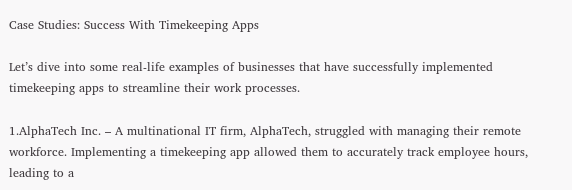Case Studies: Success With Timekeeping Apps

Let’s dive into some real-life examples of businesses that have successfully implemented timekeeping apps to streamline their work processes.

1.AlphaTech Inc. – A multinational IT firm, AlphaTech, struggled with managing their remote workforce. Implementing a timekeeping app allowed them to accurately track employee hours, leading to a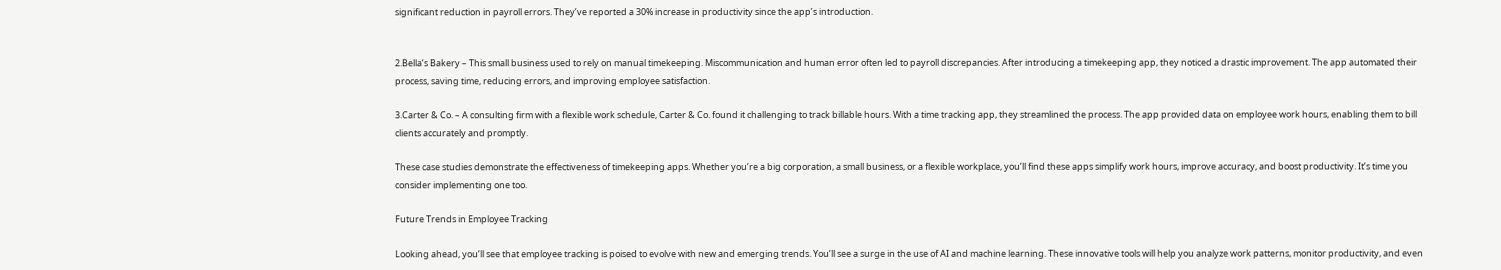significant reduction in payroll errors. They’ve reported a 30% increase in productivity since the app’s introduction.


2.Bella’s Bakery – This small business used to rely on manual timekeeping. Miscommunication and human error often led to payroll discrepancies. After introducing a timekeeping app, they noticed a drastic improvement. The app automated their process, saving time, reducing errors, and improving employee satisfaction.

3.Carter & Co. – A consulting firm with a flexible work schedule, Carter & Co. found it challenging to track billable hours. With a time tracking app, they streamlined the process. The app provided data on employee work hours, enabling them to bill clients accurately and promptly.

These case studies demonstrate the effectiveness of timekeeping apps. Whether you’re a big corporation, a small business, or a flexible workplace, you’ll find these apps simplify work hours, improve accuracy, and boost productivity. It’s time you consider implementing one too.

Future Trends in Employee Tracking

Looking ahead, you’ll see that employee tracking is poised to evolve with new and emerging trends. You’ll see a surge in the use of AI and machine learning. These innovative tools will help you analyze work patterns, monitor productivity, and even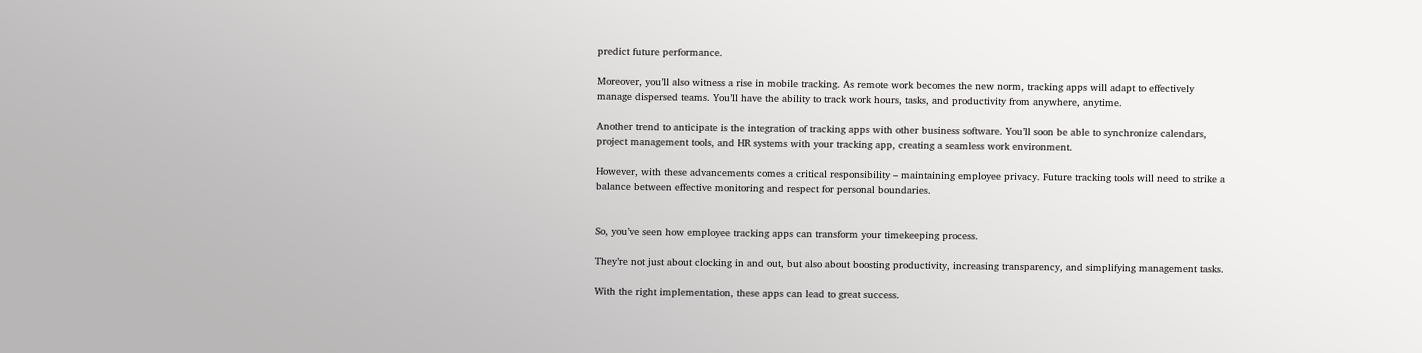predict future performance.

Moreover, you’ll also witness a rise in mobile tracking. As remote work becomes the new norm, tracking apps will adapt to effectively manage dispersed teams. You’ll have the ability to track work hours, tasks, and productivity from anywhere, anytime.

Another trend to anticipate is the integration of tracking apps with other business software. You’ll soon be able to synchronize calendars, project management tools, and HR systems with your tracking app, creating a seamless work environment.

However, with these advancements comes a critical responsibility – maintaining employee privacy. Future tracking tools will need to strike a balance between effective monitoring and respect for personal boundaries.


So, you’ve seen how employee tracking apps can transform your timekeeping process.

They’re not just about clocking in and out, but also about boosting productivity, increasing transparency, and simplifying management tasks.

With the right implementation, these apps can lead to great success.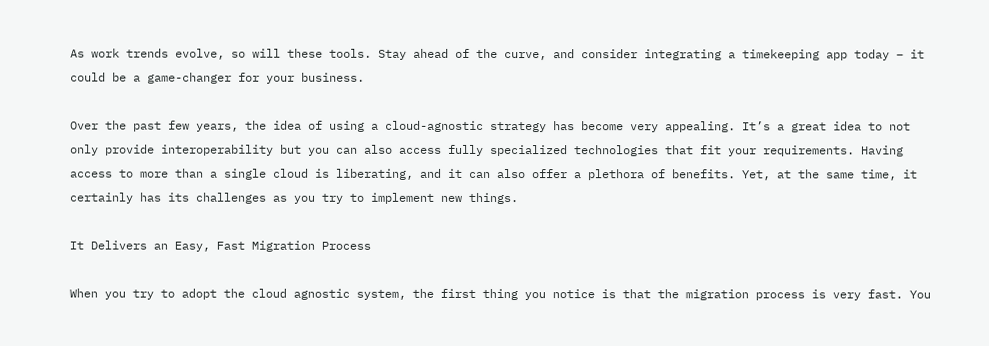As work trends evolve, so will these tools. Stay ahead of the curve, and consider integrating a timekeeping app today – it could be a game-changer for your business.

Over the past few years, the idea of using a cloud-agnostic strategy has become very appealing. It’s a great idea to not only provide interoperability but you can also access fully specialized technologies that fit your requirements. Having access to more than a single cloud is liberating, and it can also offer a plethora of benefits. Yet, at the same time, it certainly has its challenges as you try to implement new things.

It Delivers an Easy, Fast Migration Process

When you try to adopt the cloud agnostic system, the first thing you notice is that the migration process is very fast. You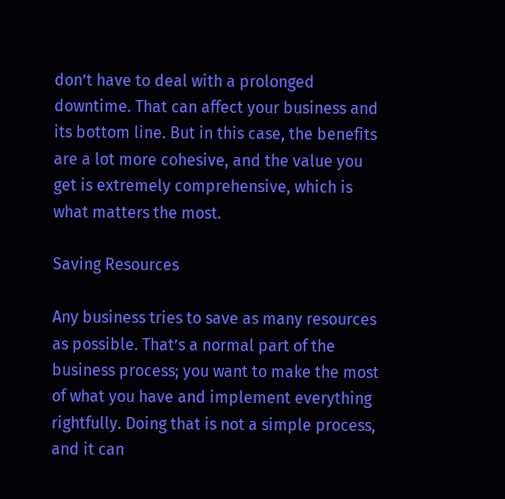don’t have to deal with a prolonged downtime. That can affect your business and its bottom line. But in this case, the benefits are a lot more cohesive, and the value you get is extremely comprehensive, which is what matters the most.

Saving Resources

Any business tries to save as many resources as possible. That’s a normal part of the business process; you want to make the most of what you have and implement everything rightfully. Doing that is not a simple process, and it can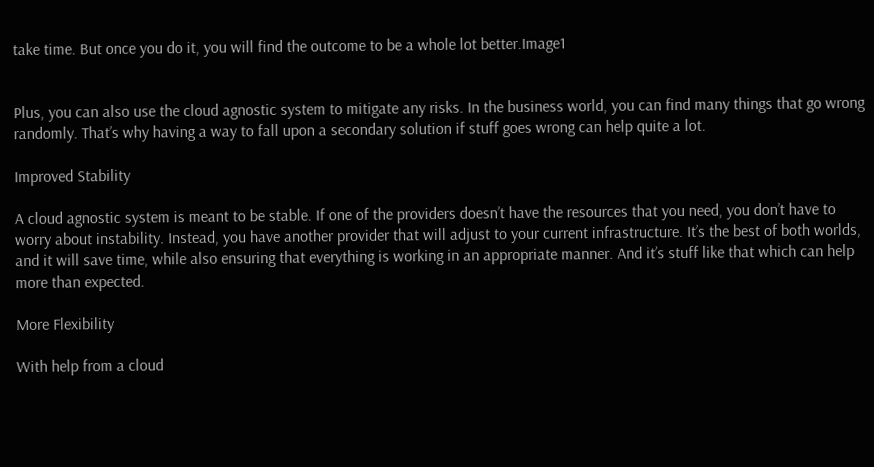take time. But once you do it, you will find the outcome to be a whole lot better.Image1


Plus, you can also use the cloud agnostic system to mitigate any risks. In the business world, you can find many things that go wrong randomly. That’s why having a way to fall upon a secondary solution if stuff goes wrong can help quite a lot.

Improved Stability

A cloud agnostic system is meant to be stable. If one of the providers doesn’t have the resources that you need, you don’t have to worry about instability. Instead, you have another provider that will adjust to your current infrastructure. It’s the best of both worlds, and it will save time, while also ensuring that everything is working in an appropriate manner. And it’s stuff like that which can help more than expected.

More Flexibility

With help from a cloud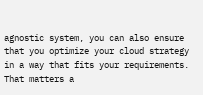agnostic system, you can also ensure that you optimize your cloud strategy in a way that fits your requirements. That matters a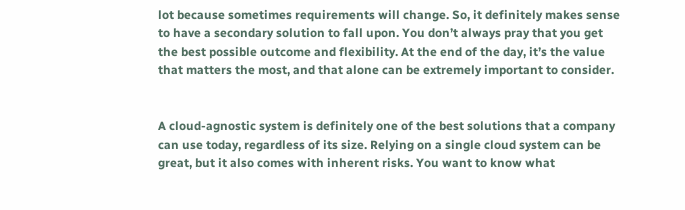lot because sometimes requirements will change. So, it definitely makes sense to have a secondary solution to fall upon. You don’t always pray that you get the best possible outcome and flexibility. At the end of the day, it’s the value that matters the most, and that alone can be extremely important to consider.


A cloud-agnostic system is definitely one of the best solutions that a company can use today, regardless of its size. Relying on a single cloud system can be great, but it also comes with inherent risks. You want to know what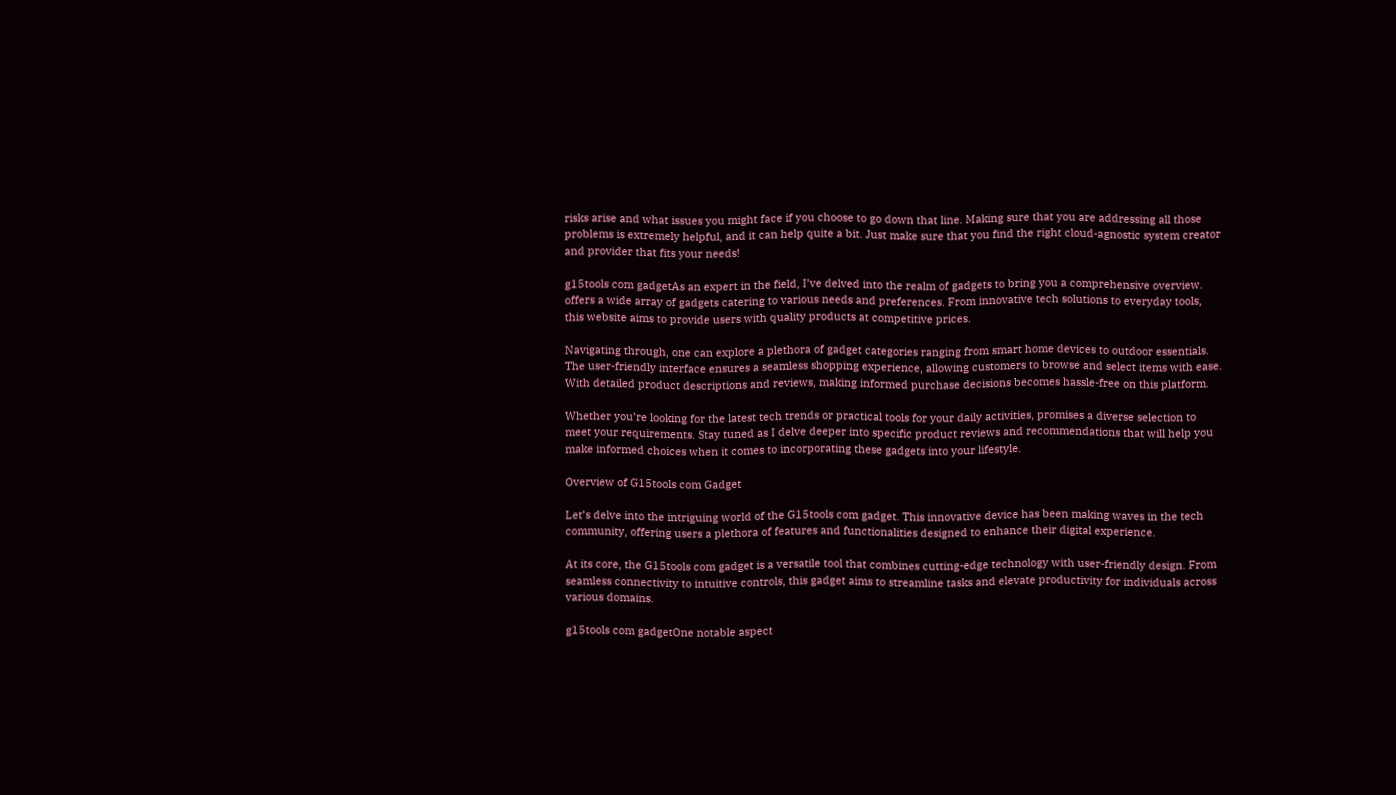risks arise and what issues you might face if you choose to go down that line. Making sure that you are addressing all those problems is extremely helpful, and it can help quite a bit. Just make sure that you find the right cloud-agnostic system creator and provider that fits your needs!

g15tools com gadgetAs an expert in the field, I’ve delved into the realm of gadgets to bring you a comprehensive overview. offers a wide array of gadgets catering to various needs and preferences. From innovative tech solutions to everyday tools, this website aims to provide users with quality products at competitive prices.

Navigating through, one can explore a plethora of gadget categories ranging from smart home devices to outdoor essentials. The user-friendly interface ensures a seamless shopping experience, allowing customers to browse and select items with ease. With detailed product descriptions and reviews, making informed purchase decisions becomes hassle-free on this platform.

Whether you’re looking for the latest tech trends or practical tools for your daily activities, promises a diverse selection to meet your requirements. Stay tuned as I delve deeper into specific product reviews and recommendations that will help you make informed choices when it comes to incorporating these gadgets into your lifestyle.

Overview of G15tools com Gadget

Let’s delve into the intriguing world of the G15tools com gadget. This innovative device has been making waves in the tech community, offering users a plethora of features and functionalities designed to enhance their digital experience.

At its core, the G15tools com gadget is a versatile tool that combines cutting-edge technology with user-friendly design. From seamless connectivity to intuitive controls, this gadget aims to streamline tasks and elevate productivity for individuals across various domains.

g15tools com gadgetOne notable aspect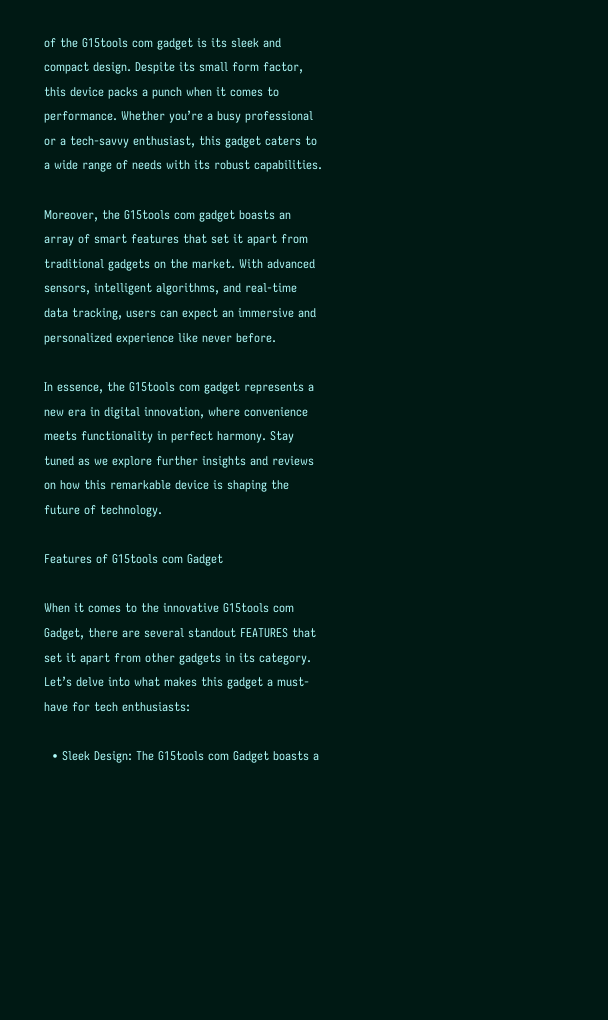of the G15tools com gadget is its sleek and compact design. Despite its small form factor, this device packs a punch when it comes to performance. Whether you’re a busy professional or a tech-savvy enthusiast, this gadget caters to a wide range of needs with its robust capabilities.

Moreover, the G15tools com gadget boasts an array of smart features that set it apart from traditional gadgets on the market. With advanced sensors, intelligent algorithms, and real-time data tracking, users can expect an immersive and personalized experience like never before.

In essence, the G15tools com gadget represents a new era in digital innovation, where convenience meets functionality in perfect harmony. Stay tuned as we explore further insights and reviews on how this remarkable device is shaping the future of technology.

Features of G15tools com Gadget

When it comes to the innovative G15tools com Gadget, there are several standout FEATURES that set it apart from other gadgets in its category. Let’s delve into what makes this gadget a must-have for tech enthusiasts:

  • Sleek Design: The G15tools com Gadget boasts a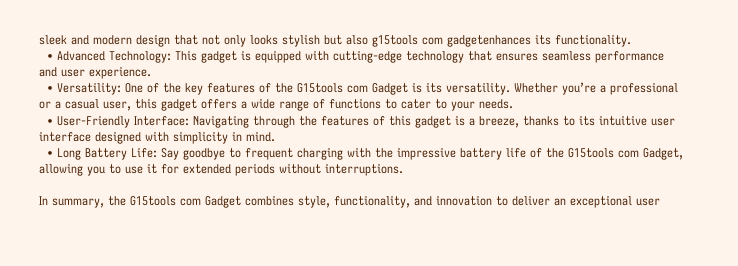sleek and modern design that not only looks stylish but also g15tools com gadgetenhances its functionality.
  • Advanced Technology: This gadget is equipped with cutting-edge technology that ensures seamless performance and user experience.
  • Versatility: One of the key features of the G15tools com Gadget is its versatility. Whether you’re a professional or a casual user, this gadget offers a wide range of functions to cater to your needs.
  • User-Friendly Interface: Navigating through the features of this gadget is a breeze, thanks to its intuitive user interface designed with simplicity in mind.
  • Long Battery Life: Say goodbye to frequent charging with the impressive battery life of the G15tools com Gadget, allowing you to use it for extended periods without interruptions.

In summary, the G15tools com Gadget combines style, functionality, and innovation to deliver an exceptional user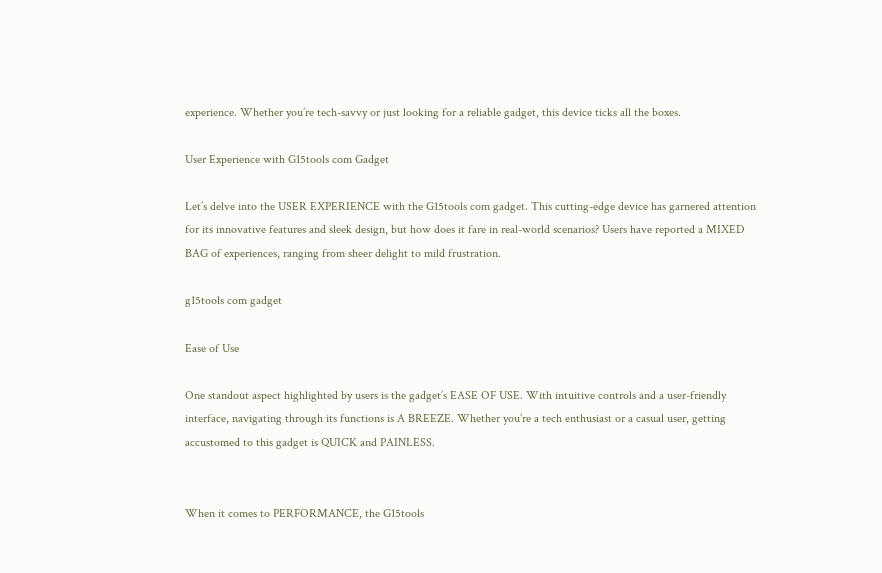experience. Whether you’re tech-savvy or just looking for a reliable gadget, this device ticks all the boxes.

User Experience with G15tools com Gadget

Let’s delve into the USER EXPERIENCE with the G15tools com gadget. This cutting-edge device has garnered attention for its innovative features and sleek design, but how does it fare in real-world scenarios? Users have reported a MIXED BAG of experiences, ranging from sheer delight to mild frustration.

g15tools com gadget

Ease of Use

One standout aspect highlighted by users is the gadget’s EASE OF USE. With intuitive controls and a user-friendly interface, navigating through its functions is A BREEZE. Whether you’re a tech enthusiast or a casual user, getting accustomed to this gadget is QUICK and PAINLESS.


When it comes to PERFORMANCE, the G15tools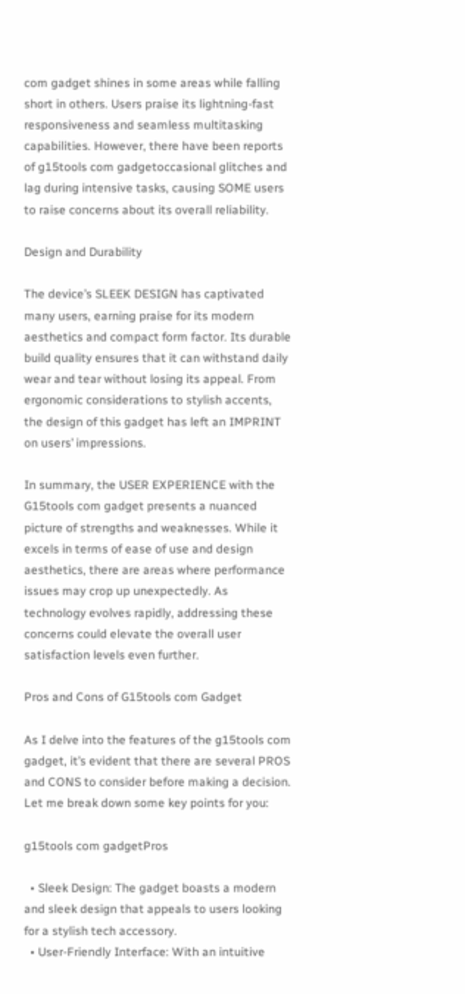com gadget shines in some areas while falling short in others. Users praise its lightning-fast responsiveness and seamless multitasking capabilities. However, there have been reports of g15tools com gadgetoccasional glitches and lag during intensive tasks, causing SOME users to raise concerns about its overall reliability.

Design and Durability

The device’s SLEEK DESIGN has captivated many users, earning praise for its modern aesthetics and compact form factor. Its durable build quality ensures that it can withstand daily wear and tear without losing its appeal. From ergonomic considerations to stylish accents, the design of this gadget has left an IMPRINT on users’ impressions.

In summary, the USER EXPERIENCE with the G15tools com gadget presents a nuanced picture of strengths and weaknesses. While it excels in terms of ease of use and design aesthetics, there are areas where performance issues may crop up unexpectedly. As technology evolves rapidly, addressing these concerns could elevate the overall user satisfaction levels even further.

Pros and Cons of G15tools com Gadget

As I delve into the features of the g15tools com gadget, it’s evident that there are several PROS and CONS to consider before making a decision. Let me break down some key points for you:

g15tools com gadgetPros

  • Sleek Design: The gadget boasts a modern and sleek design that appeals to users looking for a stylish tech accessory.
  • User-Friendly Interface: With an intuitive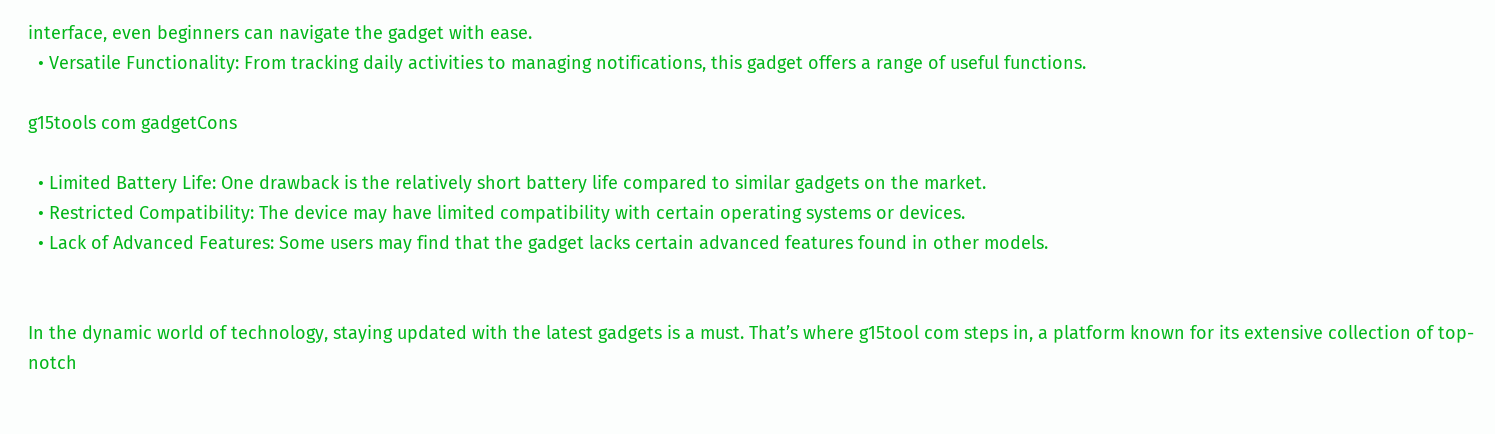interface, even beginners can navigate the gadget with ease.
  • Versatile Functionality: From tracking daily activities to managing notifications, this gadget offers a range of useful functions.

g15tools com gadgetCons

  • Limited Battery Life: One drawback is the relatively short battery life compared to similar gadgets on the market.
  • Restricted Compatibility: The device may have limited compatibility with certain operating systems or devices.
  • Lack of Advanced Features: Some users may find that the gadget lacks certain advanced features found in other models.


In the dynamic world of technology, staying updated with the latest gadgets is a must. That’s where g15tool com steps in, a platform known for its extensive collection of top-notch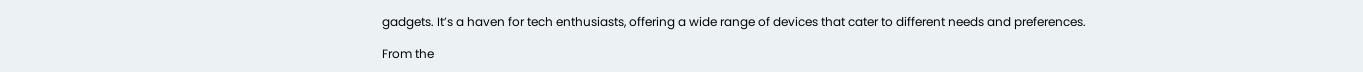gadgets. It’s a haven for tech enthusiasts, offering a wide range of devices that cater to different needs and preferences.

From the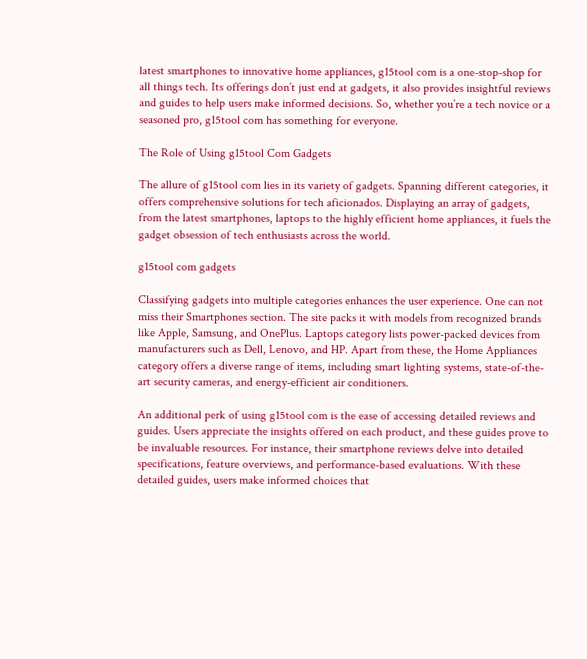latest smartphones to innovative home appliances, g15tool com is a one-stop-shop for all things tech. Its offerings don’t just end at gadgets, it also provides insightful reviews and guides to help users make informed decisions. So, whether you’re a tech novice or a seasoned pro, g15tool com has something for everyone.

The Role of Using g15tool Com Gadgets

The allure of g15tool com lies in its variety of gadgets. Spanning different categories, it offers comprehensive solutions for tech aficionados. Displaying an array of gadgets, from the latest smartphones, laptops to the highly efficient home appliances, it fuels the gadget obsession of tech enthusiasts across the world.

g15tool com gadgets

Classifying gadgets into multiple categories enhances the user experience. One can not miss their Smartphones section. The site packs it with models from recognized brands like Apple, Samsung, and OnePlus. Laptops category lists power-packed devices from manufacturers such as Dell, Lenovo, and HP. Apart from these, the Home Appliances category offers a diverse range of items, including smart lighting systems, state-of-the-art security cameras, and energy-efficient air conditioners.

An additional perk of using g15tool com is the ease of accessing detailed reviews and guides. Users appreciate the insights offered on each product, and these guides prove to be invaluable resources. For instance, their smartphone reviews delve into detailed specifications, feature overviews, and performance-based evaluations. With these detailed guides, users make informed choices that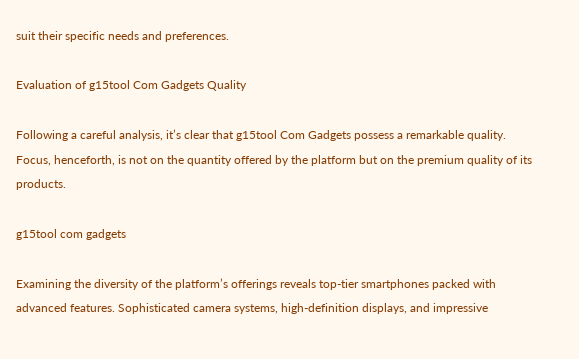suit their specific needs and preferences.

Evaluation of g15tool Com Gadgets Quality

Following a careful analysis, it’s clear that g15tool Com Gadgets possess a remarkable quality. Focus, henceforth, is not on the quantity offered by the platform but on the premium quality of its products.

g15tool com gadgets

Examining the diversity of the platform’s offerings reveals top-tier smartphones packed with advanced features. Sophisticated camera systems, high-definition displays, and impressive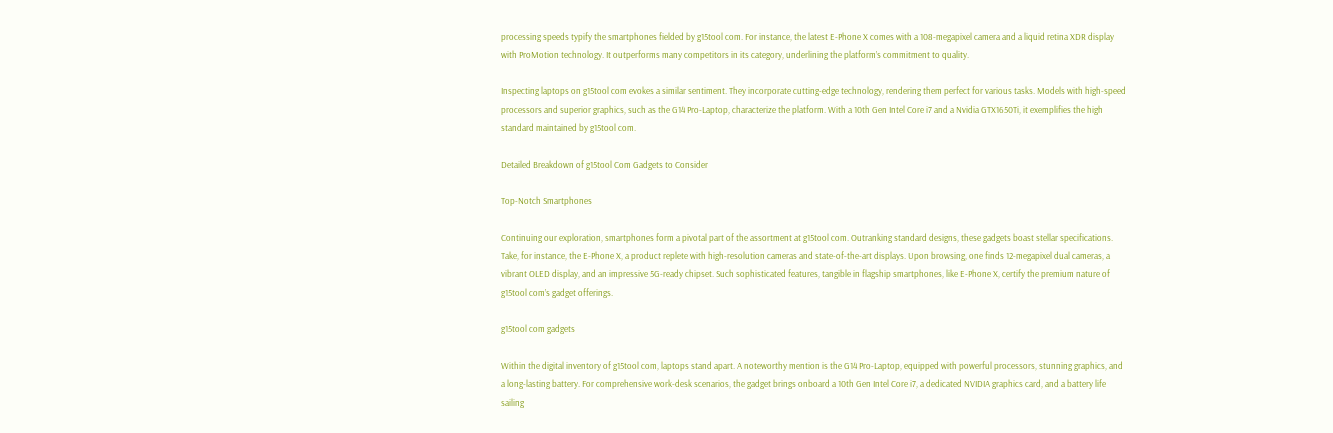processing speeds typify the smartphones fielded by g15tool com. For instance, the latest E-Phone X comes with a 108-megapixel camera and a liquid retina XDR display with ProMotion technology. It outperforms many competitors in its category, underlining the platform’s commitment to quality.

Inspecting laptops on g15tool com evokes a similar sentiment. They incorporate cutting-edge technology, rendering them perfect for various tasks. Models with high-speed processors and superior graphics, such as the G14 Pro-Laptop, characterize the platform. With a 10th Gen Intel Core i7 and a Nvidia GTX1650Ti, it exemplifies the high standard maintained by g15tool com.

Detailed Breakdown of g15tool Com Gadgets to Consider

Top-Notch Smartphones

Continuing our exploration, smartphones form a pivotal part of the assortment at g15tool com. Outranking standard designs, these gadgets boast stellar specifications. Take, for instance, the E-Phone X, a product replete with high-resolution cameras and state-of-the-art displays. Upon browsing, one finds 12-megapixel dual cameras, a vibrant OLED display, and an impressive 5G-ready chipset. Such sophisticated features, tangible in flagship smartphones, like E-Phone X, certify the premium nature of g15tool com’s gadget offerings.

g15tool com gadgets

Within the digital inventory of g15tool com, laptops stand apart. A noteworthy mention is the G14 Pro-Laptop, equipped with powerful processors, stunning graphics, and a long-lasting battery. For comprehensive work-desk scenarios, the gadget brings onboard a 10th Gen Intel Core i7, a dedicated NVIDIA graphics card, and a battery life sailing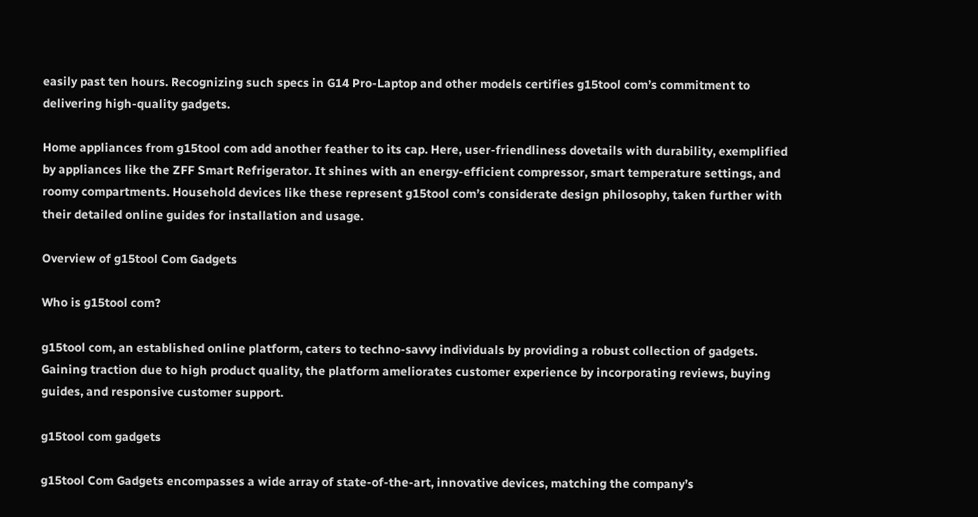easily past ten hours. Recognizing such specs in G14 Pro-Laptop and other models certifies g15tool com’s commitment to delivering high-quality gadgets.

Home appliances from g15tool com add another feather to its cap. Here, user-friendliness dovetails with durability, exemplified by appliances like the ZFF Smart Refrigerator. It shines with an energy-efficient compressor, smart temperature settings, and roomy compartments. Household devices like these represent g15tool com’s considerate design philosophy, taken further with their detailed online guides for installation and usage.

Overview of g15tool Com Gadgets

Who is g15tool com?

g15tool com, an established online platform, caters to techno-savvy individuals by providing a robust collection of gadgets. Gaining traction due to high product quality, the platform ameliorates customer experience by incorporating reviews, buying guides, and responsive customer support.

g15tool com gadgets

g15tool Com Gadgets encompasses a wide array of state-of-the-art, innovative devices, matching the company’s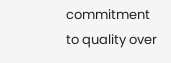commitment to quality over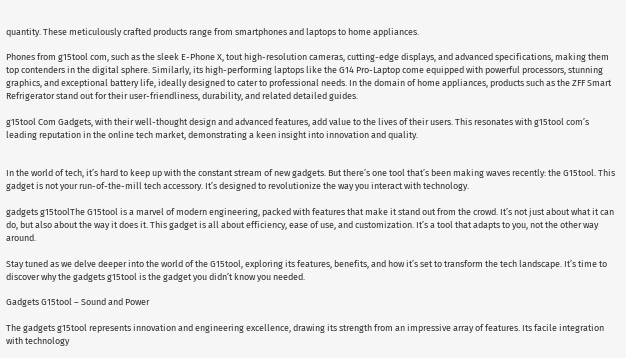quantity. These meticulously crafted products range from smartphones and laptops to home appliances.

Phones from g15tool com, such as the sleek E-Phone X, tout high-resolution cameras, cutting-edge displays, and advanced specifications, making them top contenders in the digital sphere. Similarly, its high-performing laptops like the G14 Pro-Laptop come equipped with powerful processors, stunning graphics, and exceptional battery life, ideally designed to cater to professional needs. In the domain of home appliances, products such as the ZFF Smart Refrigerator stand out for their user-friendliness, durability, and related detailed guides.

g15tool Com Gadgets, with their well-thought design and advanced features, add value to the lives of their users. This resonates with g15tool com’s leading reputation in the online tech market, demonstrating a keen insight into innovation and quality.


In the world of tech, it’s hard to keep up with the constant stream of new gadgets. But there’s one tool that’s been making waves recently: the G15tool. This gadget is not your run-of-the-mill tech accessory. It’s designed to revolutionize the way you interact with technology.

gadgets g15toolThe G15tool is a marvel of modern engineering, packed with features that make it stand out from the crowd. It’s not just about what it can do, but also about the way it does it. This gadget is all about efficiency, ease of use, and customization. It’s a tool that adapts to you, not the other way around.

Stay tuned as we delve deeper into the world of the G15tool, exploring its features, benefits, and how it’s set to transform the tech landscape. It’s time to discover why the gadgets g15tool is the gadget you didn’t know you needed.

Gadgets G15tool – Sound and Power

The gadgets g15tool represents innovation and engineering excellence, drawing its strength from an impressive array of features. Its facile integration with technology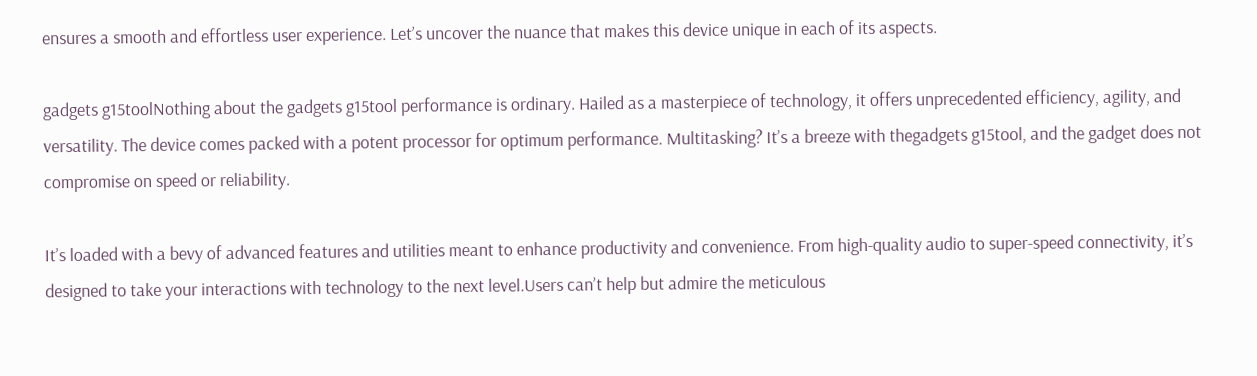ensures a smooth and effortless user experience. Let’s uncover the nuance that makes this device unique in each of its aspects.

gadgets g15toolNothing about the gadgets g15tool performance is ordinary. Hailed as a masterpiece of technology, it offers unprecedented efficiency, agility, and versatility. The device comes packed with a potent processor for optimum performance. Multitasking? It’s a breeze with thegadgets g15tool, and the gadget does not compromise on speed or reliability.

It’s loaded with a bevy of advanced features and utilities meant to enhance productivity and convenience. From high-quality audio to super-speed connectivity, it’s designed to take your interactions with technology to the next level.Users can’t help but admire the meticulous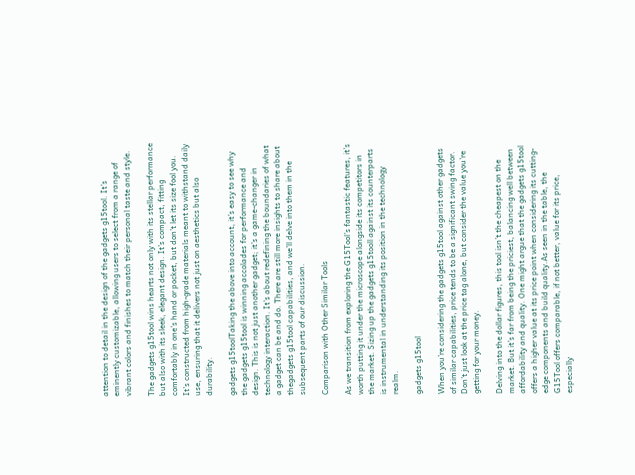attention to detail in the design of the gadgets g15tool. It’s eminently customizable, allowing users to select from a range of vibrant colors and finishes to match their personal taste and style.

The gadgets g15tool wins hearts not only with its stellar performance but also with its sleek, elegant design. It’s compact, fitting comfortably in one’s hand or pocket, but don’t let its size fool you. It’s constructed from high-grade materials meant to withstand daily use, ensuring that it delivers not just on aesthetics but also durability.

gadgets g15toolTaking the above into account, it’s easy to see why the gadgets g15tool is winning accolades for performance and design. This is not just another gadget; it’s a game-changer in technology interaction. It’s about redefining the boundaries of what a gadget can be and do. There are still more insights to share about thegadgets g15tool capabilities, and we’ll delve into them in the subsequent parts of our discussion.

Comparison with Other Similar Tools

As we transition from exploring the G15Tool’s fantastic features, it’s worth putting it under the microscope alongside its competitors in the market. Sizing up the gadgets g15tooll against its counterparts is instrumental in understanding its position in the technology realm.

gadgets g15tool

When you’re considering the gadgets g15tool against other gadgets of similar capabilities, price tends to be a significant swing factor. Don’t just look at the price tag alone, but consider the value you’re getting for your money.

Delving into the dollar figures, this tool isn’t the cheapest on the market. But it’s far from being the priciest, balancing well between affordability and quality. One might argue that the gadgets g15tool offers a higher value at its price point when considering its cutting-edge components and build quality.As seen in the table, the G15Tool offers comparable, if not better, value for its price, especially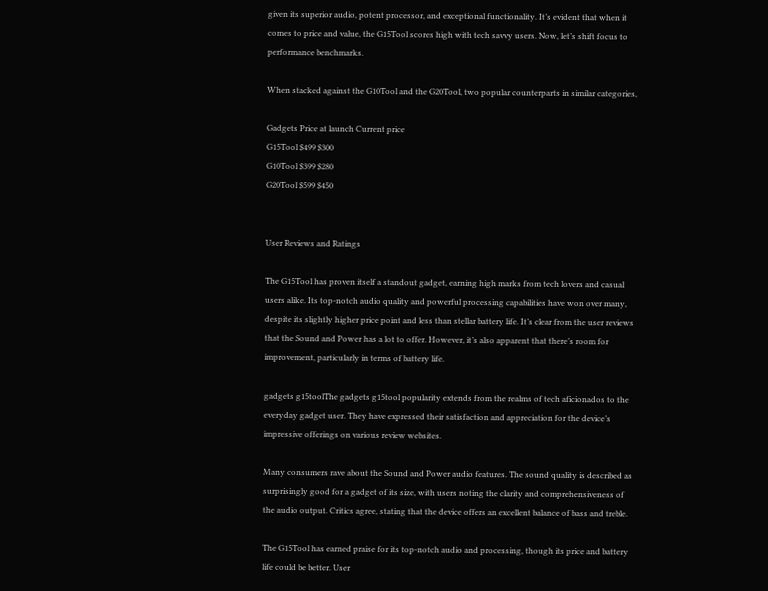given its superior audio, potent processor, and exceptional functionality. It’s evident that when it comes to price and value, the G15Tool scores high with tech savvy users. Now, let’s shift focus to performance benchmarks.

When stacked against the G10Tool and the G20Tool, two popular counterparts in similar categories,

Gadgets Price at launch Current price
G15Tool $499 $300
G10Tool $399 $280
G20Tool $599 $450


User Reviews and Ratings

The G15Tool has proven itself a standout gadget, earning high marks from tech lovers and casual users alike. Its top-notch audio quality and powerful processing capabilities have won over many, despite its slightly higher price point and less than stellar battery life. It’s clear from the user reviews that the Sound and Power has a lot to offer. However, it’s also apparent that there’s room for improvement, particularly in terms of battery life.

gadgets g15toolThe gadgets g15tool popularity extends from the realms of tech aficionados to the everyday gadget user. They have expressed their satisfaction and appreciation for the device’s impressive offerings on various review websites.

Many consumers rave about the Sound and Power audio features. The sound quality is described as surprisingly good for a gadget of its size, with users noting the clarity and comprehensiveness of the audio output. Critics agree, stating that the device offers an excellent balance of bass and treble.

The G15Tool has earned praise for its top-notch audio and processing, though its price and battery life could be better. User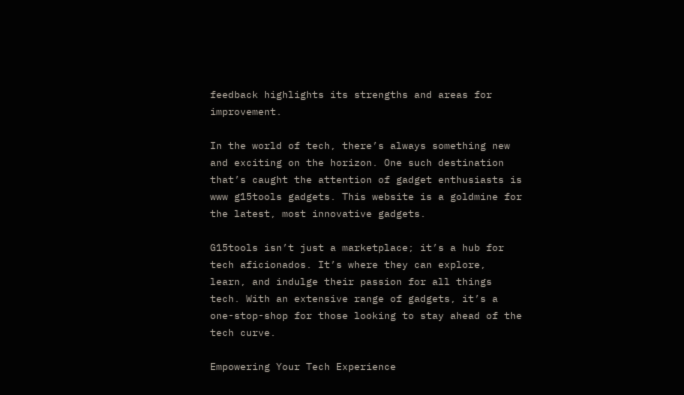feedback highlights its strengths and areas for improvement.

In the world of tech, there’s always something new and exciting on the horizon. One such destination that’s caught the attention of gadget enthusiasts is www g15tools gadgets. This website is a goldmine for the latest, most innovative gadgets.

G15tools isn’t just a marketplace; it’s a hub for tech aficionados. It’s where they can explore, learn, and indulge their passion for all things tech. With an extensive range of gadgets, it’s a one-stop-shop for those looking to stay ahead of the tech curve.

Empowering Your Tech Experience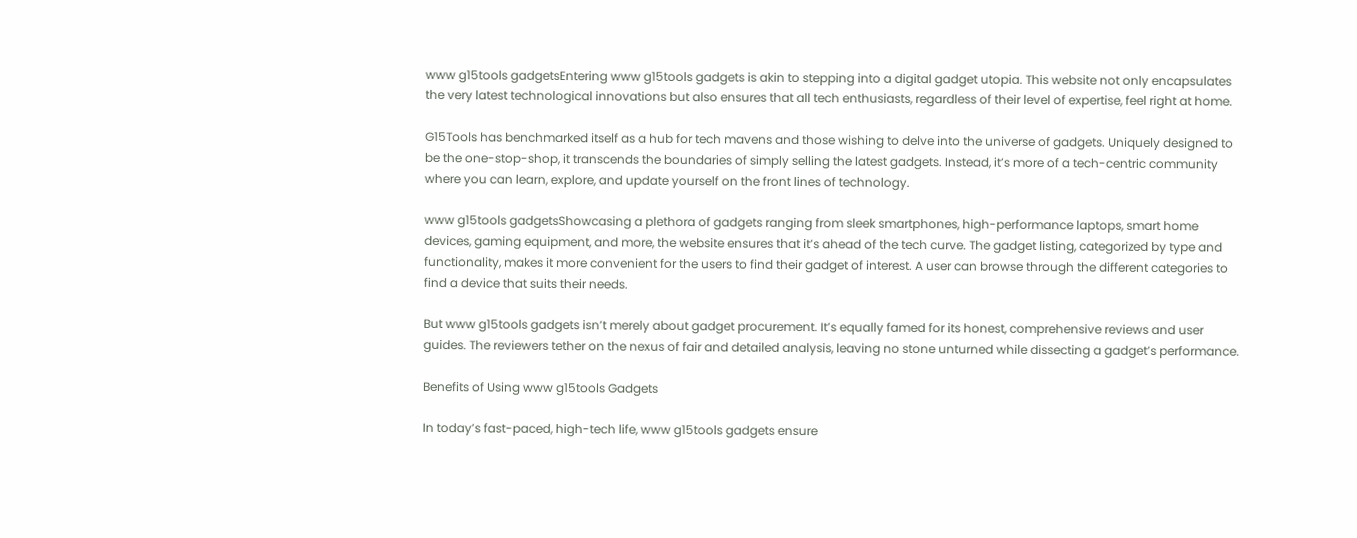www g15tools gadgetsEntering www g15tools gadgets is akin to stepping into a digital gadget utopia. This website not only encapsulates the very latest technological innovations but also ensures that all tech enthusiasts, regardless of their level of expertise, feel right at home.

G15Tools has benchmarked itself as a hub for tech mavens and those wishing to delve into the universe of gadgets. Uniquely designed to be the one-stop-shop, it transcends the boundaries of simply selling the latest gadgets. Instead, it’s more of a tech-centric community where you can learn, explore, and update yourself on the front lines of technology.

www g15tools gadgetsShowcasing a plethora of gadgets ranging from sleek smartphones, high-performance laptops, smart home devices, gaming equipment, and more, the website ensures that it’s ahead of the tech curve. The gadget listing, categorized by type and functionality, makes it more convenient for the users to find their gadget of interest. A user can browse through the different categories to find a device that suits their needs.

But www g15tools gadgets isn’t merely about gadget procurement. It’s equally famed for its honest, comprehensive reviews and user guides. The reviewers tether on the nexus of fair and detailed analysis, leaving no stone unturned while dissecting a gadget’s performance.

Benefits of Using www g15tools Gadgets

In today’s fast-paced, high-tech life, www g15tools gadgets ensure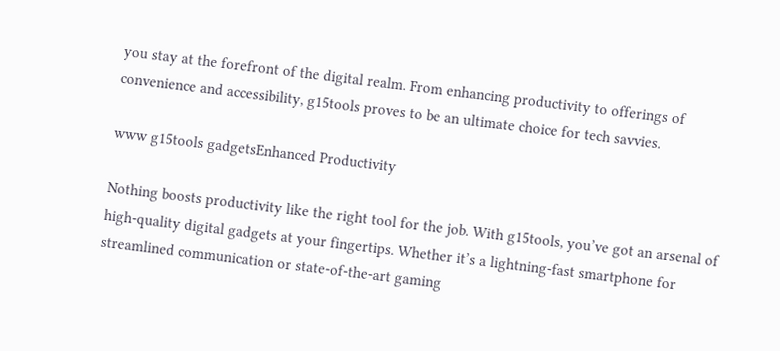you stay at the forefront of the digital realm. From enhancing productivity to offerings of convenience and accessibility, g15tools proves to be an ultimate choice for tech savvies.

www g15tools gadgetsEnhanced Productivity

Nothing boosts productivity like the right tool for the job. With g15tools, you’ve got an arsenal of high-quality digital gadgets at your fingertips. Whether it’s a lightning-fast smartphone for streamlined communication or state-of-the-art gaming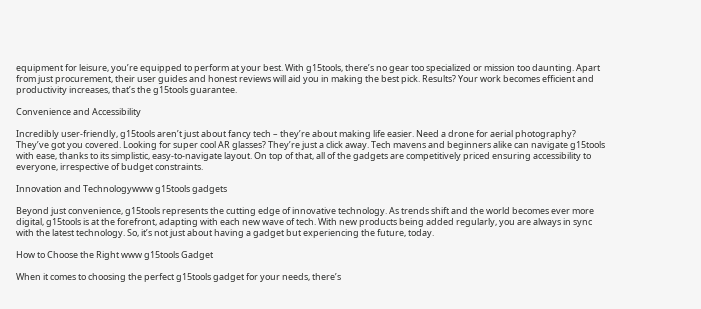equipment for leisure, you’re equipped to perform at your best. With g15tools, there’s no gear too specialized or mission too daunting. Apart from just procurement, their user guides and honest reviews will aid you in making the best pick. Results? Your work becomes efficient and productivity increases, that’s the g15tools guarantee.

Convenience and Accessibility

Incredibly user-friendly, g15tools aren’t just about fancy tech – they’re about making life easier. Need a drone for aerial photography? They’ve got you covered. Looking for super cool AR glasses? They’re just a click away. Tech mavens and beginners alike can navigate g15tools with ease, thanks to its simplistic, easy-to-navigate layout. On top of that, all of the gadgets are competitively priced ensuring accessibility to everyone, irrespective of budget constraints.

Innovation and Technologywww g15tools gadgets

Beyond just convenience, g15tools represents the cutting edge of innovative technology. As trends shift and the world becomes ever more digital, g15tools is at the forefront, adapting with each new wave of tech. With new products being added regularly, you are always in sync with the latest technology. So, it’s not just about having a gadget but experiencing the future, today.

How to Choose the Right www g15tools Gadget

When it comes to choosing the perfect g15tools gadget for your needs, there’s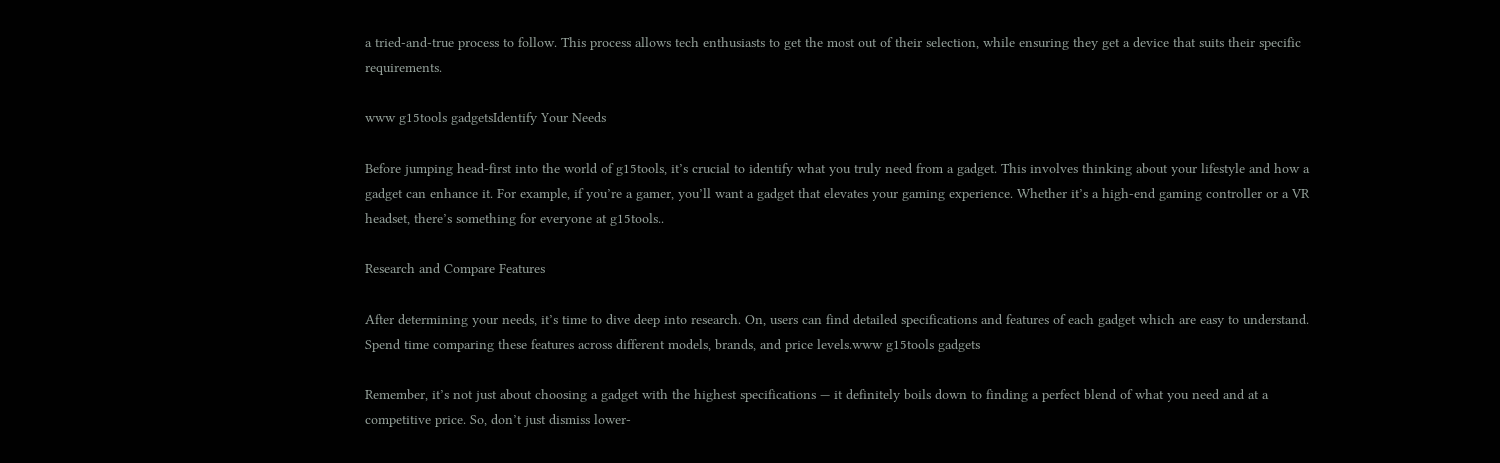a tried-and-true process to follow. This process allows tech enthusiasts to get the most out of their selection, while ensuring they get a device that suits their specific requirements.

www g15tools gadgetsIdentify Your Needs

Before jumping head-first into the world of g15tools, it’s crucial to identify what you truly need from a gadget. This involves thinking about your lifestyle and how a gadget can enhance it. For example, if you’re a gamer, you’ll want a gadget that elevates your gaming experience. Whether it’s a high-end gaming controller or a VR headset, there’s something for everyone at g15tools..

Research and Compare Features

After determining your needs, it’s time to dive deep into research. On, users can find detailed specifications and features of each gadget which are easy to understand. Spend time comparing these features across different models, brands, and price levels.www g15tools gadgets

Remember, it’s not just about choosing a gadget with the highest specifications — it definitely boils down to finding a perfect blend of what you need and at a competitive price. So, don’t just dismiss lower-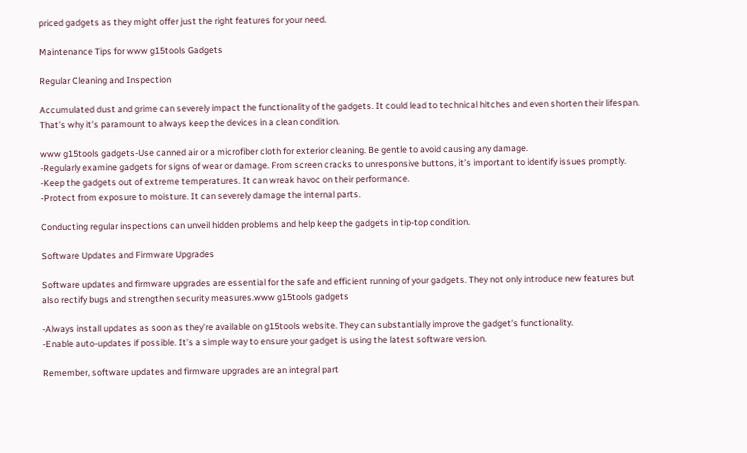priced gadgets as they might offer just the right features for your need.

Maintenance Tips for www g15tools Gadgets

Regular Cleaning and Inspection

Accumulated dust and grime can severely impact the functionality of the gadgets. It could lead to technical hitches and even shorten their lifespan. That’s why it’s paramount to always keep the devices in a clean condition.

www g15tools gadgets-Use canned air or a microfiber cloth for exterior cleaning. Be gentle to avoid causing any damage.
-Regularly examine gadgets for signs of wear or damage. From screen cracks to unresponsive buttons, it’s important to identify issues promptly.
-Keep the gadgets out of extreme temperatures. It can wreak havoc on their performance.
-Protect from exposure to moisture. It can severely damage the internal parts.

Conducting regular inspections can unveil hidden problems and help keep the gadgets in tip-top condition.

Software Updates and Firmware Upgrades

Software updates and firmware upgrades are essential for the safe and efficient running of your gadgets. They not only introduce new features but also rectify bugs and strengthen security measures.www g15tools gadgets

-Always install updates as soon as they’re available on g15tools website. They can substantially improve the gadget’s functionality.
-Enable auto-updates if possible. It’s a simple way to ensure your gadget is using the latest software version.

Remember, software updates and firmware upgrades are an integral part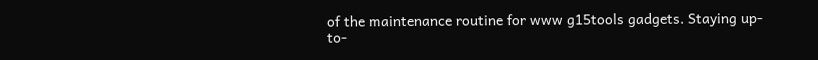of the maintenance routine for www g15tools gadgets. Staying up-to-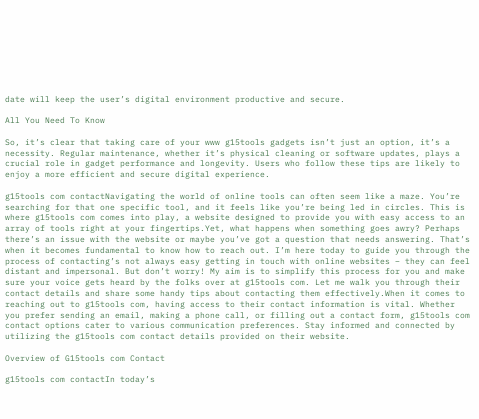date will keep the user’s digital environment productive and secure.

All You Need To Know

So, it’s clear that taking care of your www g15tools gadgets isn’t just an option, it’s a necessity. Regular maintenance, whether it’s physical cleaning or software updates, plays a crucial role in gadget performance and longevity. Users who follow these tips are likely to enjoy a more efficient and secure digital experience.

g15tools com contactNavigating the world of online tools can often seem like a maze. You’re searching for that one specific tool, and it feels like you’re being led in circles. This is where g15tools com comes into play, a website designed to provide you with easy access to an array of tools right at your fingertips.Yet, what happens when something goes awry? Perhaps there’s an issue with the website or maybe you’ve got a question that needs answering. That’s when it becomes fundamental to know how to reach out. I’m here today to guide you through the process of contacting’s not always easy getting in touch with online websites – they can feel distant and impersonal. But don’t worry! My aim is to simplify this process for you and make sure your voice gets heard by the folks over at g15tools com. Let me walk you through their contact details and share some handy tips about contacting them effectively.When it comes to reaching out to g15tools com, having access to their contact information is vital. Whether you prefer sending an email, making a phone call, or filling out a contact form, g15tools com contact options cater to various communication preferences. Stay informed and connected by utilizing the g15tools com contact details provided on their website.

Overview of G15tools com Contact

g15tools com contactIn today’s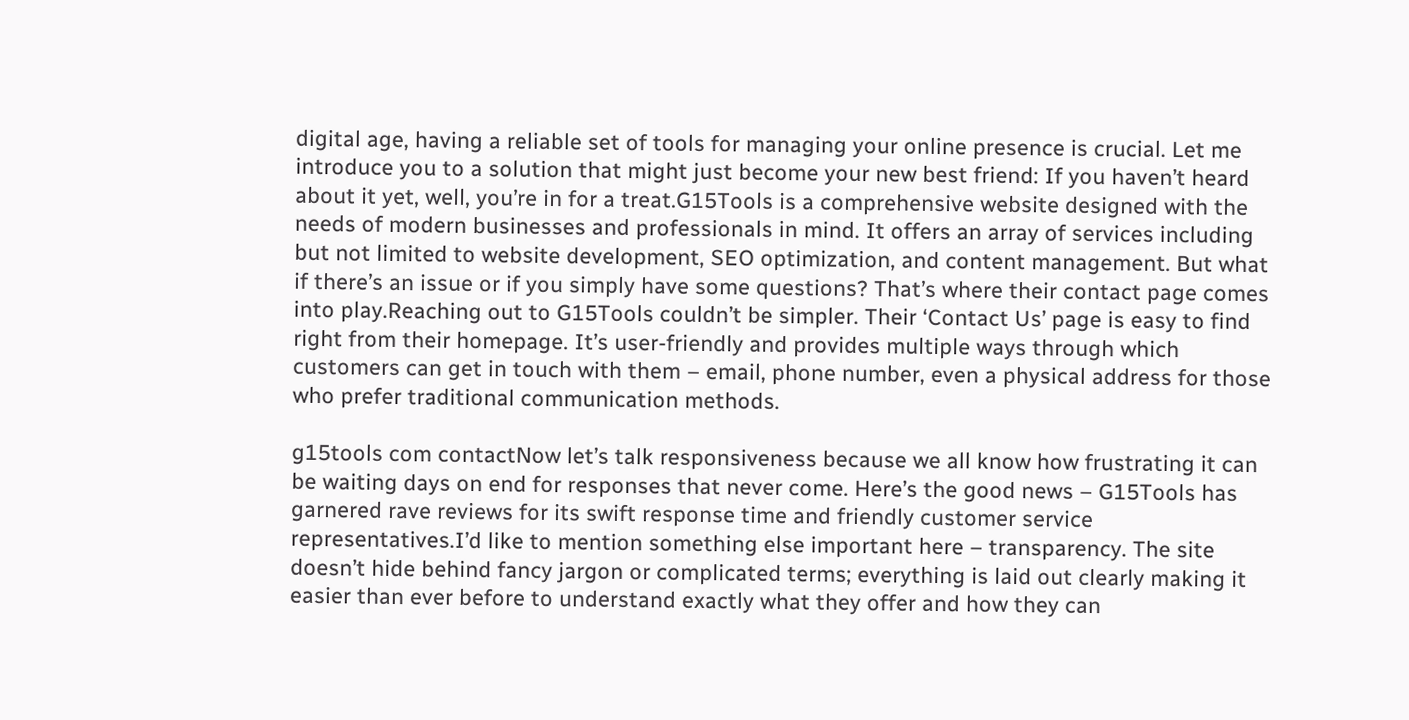digital age, having a reliable set of tools for managing your online presence is crucial. Let me introduce you to a solution that might just become your new best friend: If you haven’t heard about it yet, well, you’re in for a treat.G15Tools is a comprehensive website designed with the needs of modern businesses and professionals in mind. It offers an array of services including but not limited to website development, SEO optimization, and content management. But what if there’s an issue or if you simply have some questions? That’s where their contact page comes into play.Reaching out to G15Tools couldn’t be simpler. Their ‘Contact Us’ page is easy to find right from their homepage. It’s user-friendly and provides multiple ways through which customers can get in touch with them – email, phone number, even a physical address for those who prefer traditional communication methods.

g15tools com contactNow let’s talk responsiveness because we all know how frustrating it can be waiting days on end for responses that never come. Here’s the good news – G15Tools has garnered rave reviews for its swift response time and friendly customer service representatives.I’d like to mention something else important here – transparency. The site doesn’t hide behind fancy jargon or complicated terms; everything is laid out clearly making it easier than ever before to understand exactly what they offer and how they can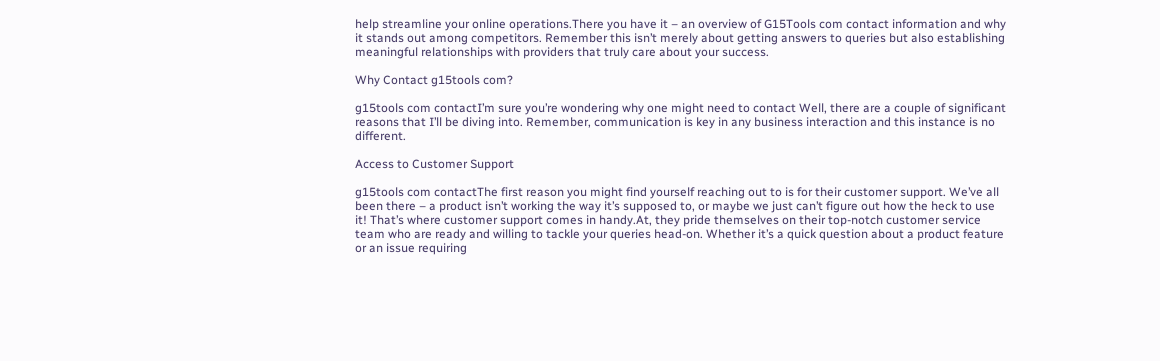help streamline your online operations.There you have it – an overview of G15Tools com contact information and why it stands out among competitors. Remember this isn’t merely about getting answers to queries but also establishing meaningful relationships with providers that truly care about your success.

Why Contact g15tools com?

g15tools com contactI’m sure you’re wondering why one might need to contact Well, there are a couple of significant reasons that I’ll be diving into. Remember, communication is key in any business interaction and this instance is no different.

Access to Customer Support

g15tools com contactThe first reason you might find yourself reaching out to is for their customer support. We’ve all been there – a product isn’t working the way it’s supposed to, or maybe we just can’t figure out how the heck to use it! That’s where customer support comes in handy.At, they pride themselves on their top-notch customer service team who are ready and willing to tackle your queries head-on. Whether it’s a quick question about a product feature or an issue requiring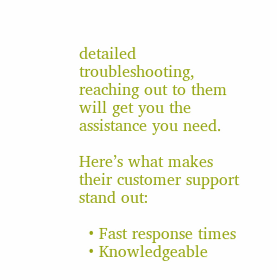detailed troubleshooting, reaching out to them will get you the assistance you need.

Here’s what makes their customer support stand out:

  • Fast response times
  • Knowledgeable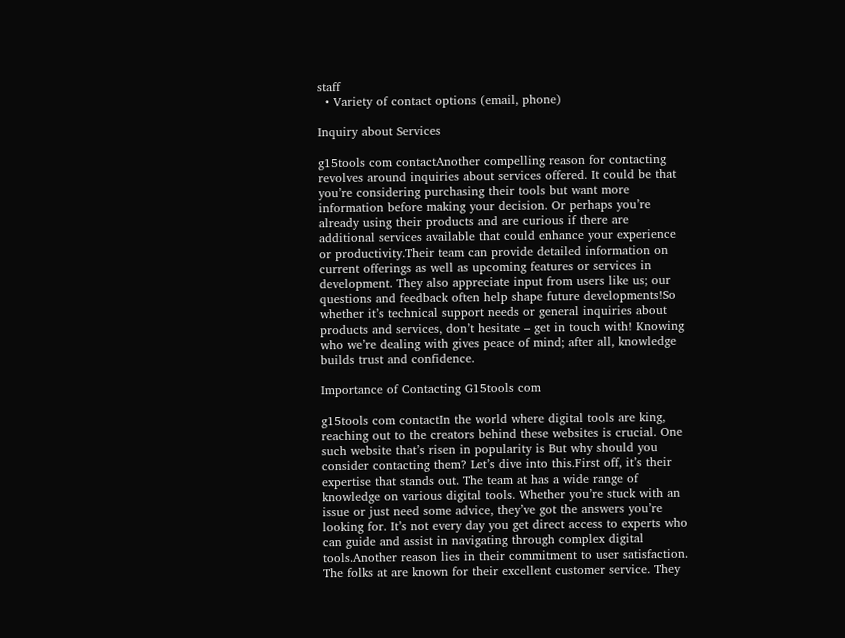staff
  • Variety of contact options (email, phone)

Inquiry about Services

g15tools com contactAnother compelling reason for contacting revolves around inquiries about services offered. It could be that you’re considering purchasing their tools but want more information before making your decision. Or perhaps you’re already using their products and are curious if there are additional services available that could enhance your experience or productivity.Their team can provide detailed information on current offerings as well as upcoming features or services in development. They also appreciate input from users like us; our questions and feedback often help shape future developments!So whether it’s technical support needs or general inquiries about products and services, don’t hesitate – get in touch with! Knowing who we’re dealing with gives peace of mind; after all, knowledge builds trust and confidence.

Importance of Contacting G15tools com

g15tools com contactIn the world where digital tools are king, reaching out to the creators behind these websites is crucial. One such website that’s risen in popularity is But why should you consider contacting them? Let’s dive into this.First off, it’s their expertise that stands out. The team at has a wide range of knowledge on various digital tools. Whether you’re stuck with an issue or just need some advice, they’ve got the answers you’re looking for. It’s not every day you get direct access to experts who can guide and assist in navigating through complex digital tools.Another reason lies in their commitment to user satisfaction. The folks at are known for their excellent customer service. They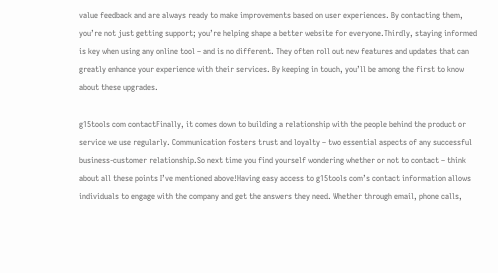value feedback and are always ready to make improvements based on user experiences. By contacting them, you’re not just getting support; you’re helping shape a better website for everyone.Thirdly, staying informed is key when using any online tool – and is no different. They often roll out new features and updates that can greatly enhance your experience with their services. By keeping in touch, you’ll be among the first to know about these upgrades.

g15tools com contactFinally, it comes down to building a relationship with the people behind the product or service we use regularly. Communication fosters trust and loyalty – two essential aspects of any successful business-customer relationship.So next time you find yourself wondering whether or not to contact – think about all these points I’ve mentioned above!Having easy access to g15tools com’s contact information allows individuals to engage with the company and get the answers they need. Whether through email, phone calls,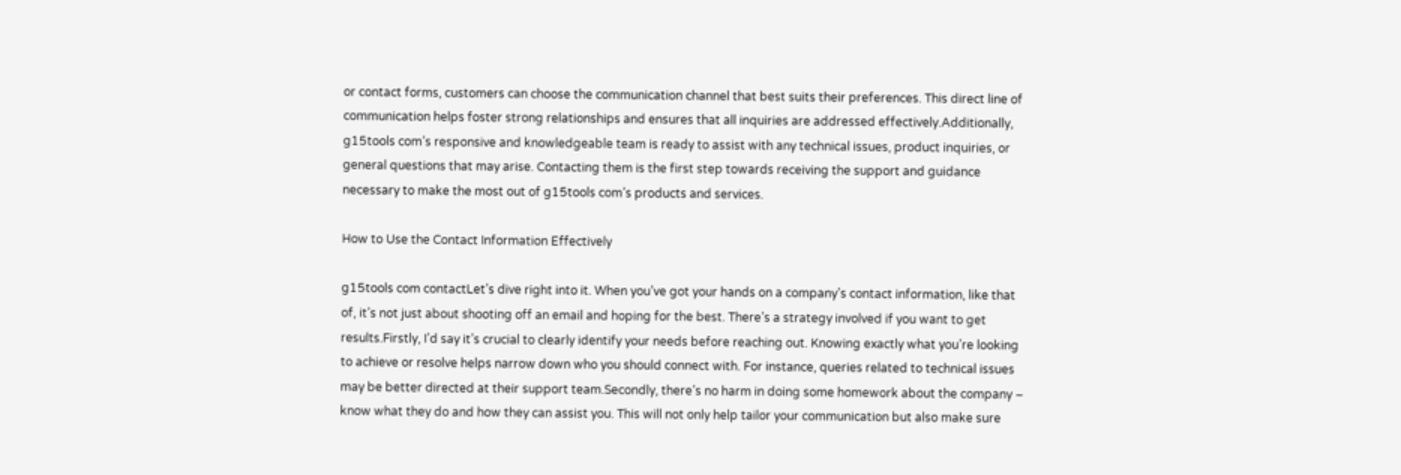or contact forms, customers can choose the communication channel that best suits their preferences. This direct line of communication helps foster strong relationships and ensures that all inquiries are addressed effectively.Additionally, g15tools com’s responsive and knowledgeable team is ready to assist with any technical issues, product inquiries, or general questions that may arise. Contacting them is the first step towards receiving the support and guidance necessary to make the most out of g15tools com’s products and services.

How to Use the Contact Information Effectively

g15tools com contactLet’s dive right into it. When you’ve got your hands on a company’s contact information, like that of, it’s not just about shooting off an email and hoping for the best. There’s a strategy involved if you want to get results.Firstly, I’d say it’s crucial to clearly identify your needs before reaching out. Knowing exactly what you’re looking to achieve or resolve helps narrow down who you should connect with. For instance, queries related to technical issues may be better directed at their support team.Secondly, there’s no harm in doing some homework about the company – know what they do and how they can assist you. This will not only help tailor your communication but also make sure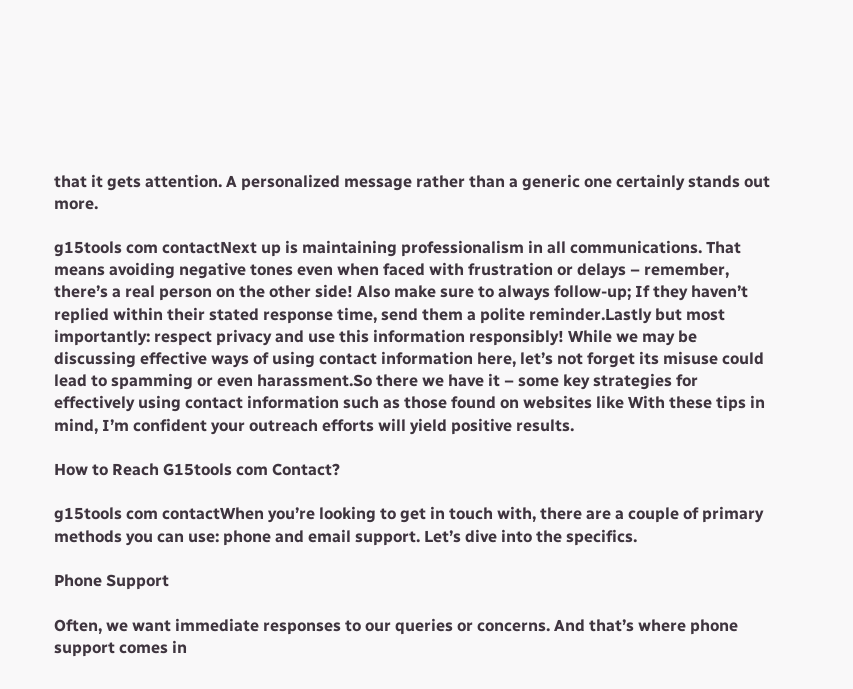that it gets attention. A personalized message rather than a generic one certainly stands out more.

g15tools com contactNext up is maintaining professionalism in all communications. That means avoiding negative tones even when faced with frustration or delays – remember, there’s a real person on the other side! Also make sure to always follow-up; If they haven’t replied within their stated response time, send them a polite reminder.Lastly but most importantly: respect privacy and use this information responsibly! While we may be discussing effective ways of using contact information here, let’s not forget its misuse could lead to spamming or even harassment.So there we have it – some key strategies for effectively using contact information such as those found on websites like With these tips in mind, I’m confident your outreach efforts will yield positive results.

How to Reach G15tools com Contact?

g15tools com contactWhen you’re looking to get in touch with, there are a couple of primary methods you can use: phone and email support. Let’s dive into the specifics.

Phone Support

Often, we want immediate responses to our queries or concerns. And that’s where phone support comes in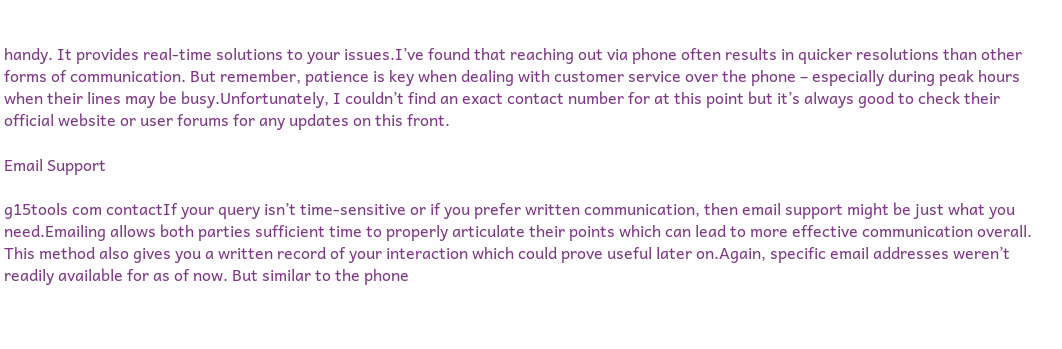handy. It provides real-time solutions to your issues.I’ve found that reaching out via phone often results in quicker resolutions than other forms of communication. But remember, patience is key when dealing with customer service over the phone – especially during peak hours when their lines may be busy.Unfortunately, I couldn’t find an exact contact number for at this point but it’s always good to check their official website or user forums for any updates on this front.

Email Support

g15tools com contactIf your query isn’t time-sensitive or if you prefer written communication, then email support might be just what you need.Emailing allows both parties sufficient time to properly articulate their points which can lead to more effective communication overall. This method also gives you a written record of your interaction which could prove useful later on.Again, specific email addresses weren’t readily available for as of now. But similar to the phone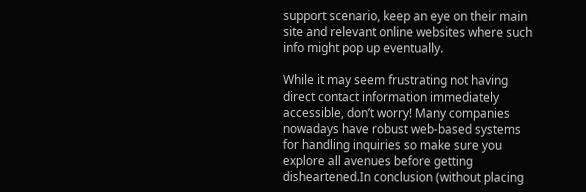support scenario, keep an eye on their main site and relevant online websites where such info might pop up eventually.

While it may seem frustrating not having direct contact information immediately accessible, don’t worry! Many companies nowadays have robust web-based systems for handling inquiries so make sure you explore all avenues before getting disheartened.In conclusion (without placing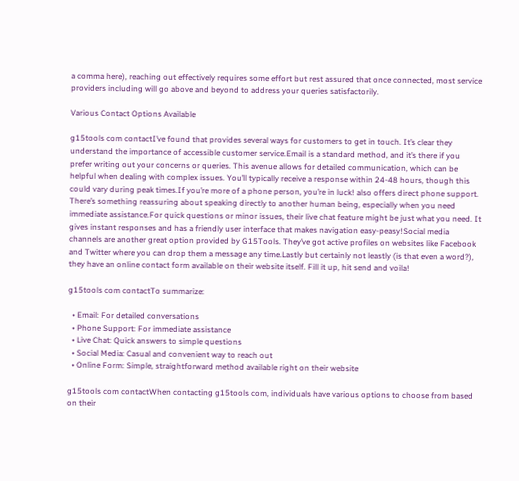a comma here), reaching out effectively requires some effort but rest assured that once connected, most service providers including will go above and beyond to address your queries satisfactorily.

Various Contact Options Available

g15tools com contactI’ve found that provides several ways for customers to get in touch. It’s clear they understand the importance of accessible customer service.Email is a standard method, and it’s there if you prefer writing out your concerns or queries. This avenue allows for detailed communication, which can be helpful when dealing with complex issues. You’ll typically receive a response within 24-48 hours, though this could vary during peak times.If you’re more of a phone person, you’re in luck! also offers direct phone support. There’s something reassuring about speaking directly to another human being, especially when you need immediate assistance.For quick questions or minor issues, their live chat feature might be just what you need. It gives instant responses and has a friendly user interface that makes navigation easy-peasy!Social media channels are another great option provided by G15Tools. They’ve got active profiles on websites like Facebook and Twitter where you can drop them a message any time.Lastly but certainly not leastly (is that even a word?), they have an online contact form available on their website itself. Fill it up, hit send and voila!

g15tools com contactTo summarize:

  • Email: For detailed conversations
  • Phone Support: For immediate assistance
  • Live Chat: Quick answers to simple questions
  • Social Media: Casual and convenient way to reach out
  • Online Form: Simple, straightforward method available right on their website

g15tools com contactWhen contacting g15tools com, individuals have various options to choose from based on their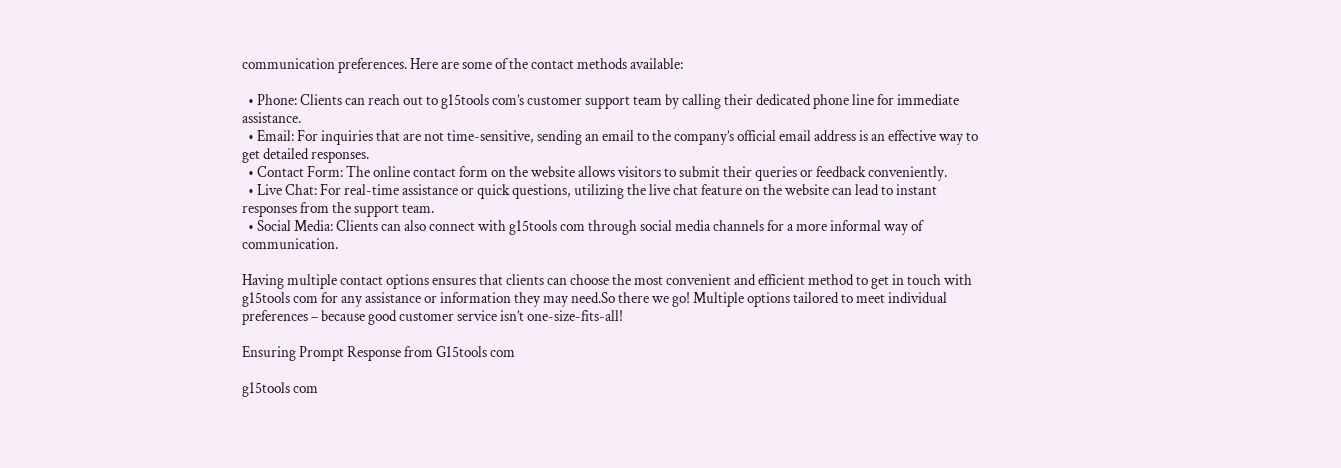communication preferences. Here are some of the contact methods available:

  • Phone: Clients can reach out to g15tools com’s customer support team by calling their dedicated phone line for immediate assistance.
  • Email: For inquiries that are not time-sensitive, sending an email to the company’s official email address is an effective way to get detailed responses.
  • Contact Form: The online contact form on the website allows visitors to submit their queries or feedback conveniently.
  • Live Chat: For real-time assistance or quick questions, utilizing the live chat feature on the website can lead to instant responses from the support team.
  • Social Media: Clients can also connect with g15tools com through social media channels for a more informal way of communication.

Having multiple contact options ensures that clients can choose the most convenient and efficient method to get in touch with g15tools com for any assistance or information they may need.So there we go! Multiple options tailored to meet individual preferences – because good customer service isn’t one-size-fits-all!

Ensuring Prompt Response from G15tools com

g15tools com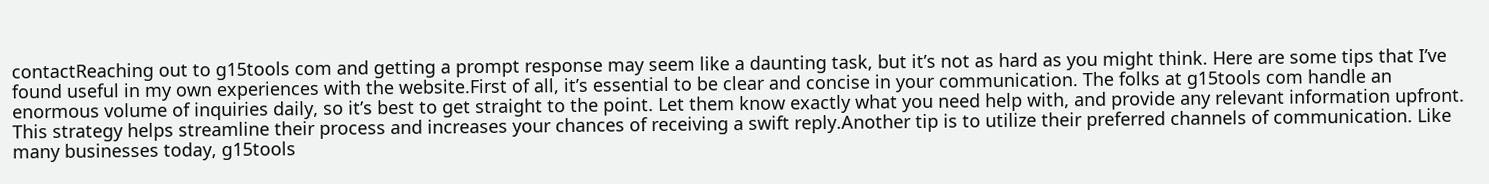contactReaching out to g15tools com and getting a prompt response may seem like a daunting task, but it’s not as hard as you might think. Here are some tips that I’ve found useful in my own experiences with the website.First of all, it’s essential to be clear and concise in your communication. The folks at g15tools com handle an enormous volume of inquiries daily, so it’s best to get straight to the point. Let them know exactly what you need help with, and provide any relevant information upfront. This strategy helps streamline their process and increases your chances of receiving a swift reply.Another tip is to utilize their preferred channels of communication. Like many businesses today, g15tools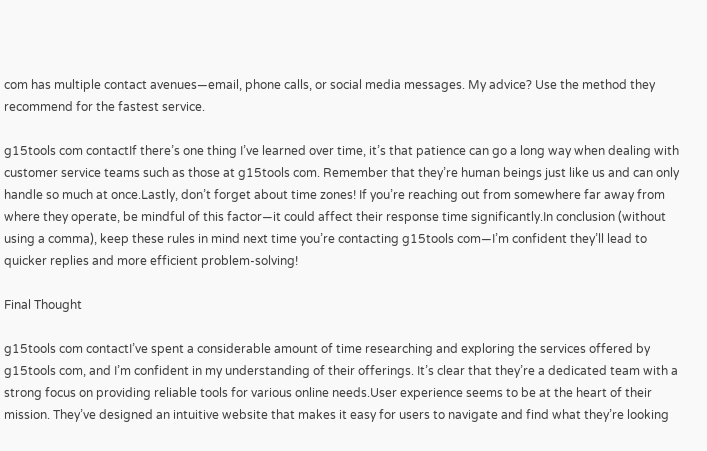com has multiple contact avenues—email, phone calls, or social media messages. My advice? Use the method they recommend for the fastest service.

g15tools com contactIf there’s one thing I’ve learned over time, it’s that patience can go a long way when dealing with customer service teams such as those at g15tools com. Remember that they’re human beings just like us and can only handle so much at once.Lastly, don’t forget about time zones! If you’re reaching out from somewhere far away from where they operate, be mindful of this factor—it could affect their response time significantly.In conclusion (without using a comma), keep these rules in mind next time you’re contacting g15tools com—I’m confident they’ll lead to quicker replies and more efficient problem-solving!

Final Thought

g15tools com contactI’ve spent a considerable amount of time researching and exploring the services offered by g15tools com, and I’m confident in my understanding of their offerings. It’s clear that they’re a dedicated team with a strong focus on providing reliable tools for various online needs.User experience seems to be at the heart of their mission. They’ve designed an intuitive website that makes it easy for users to navigate and find what they’re looking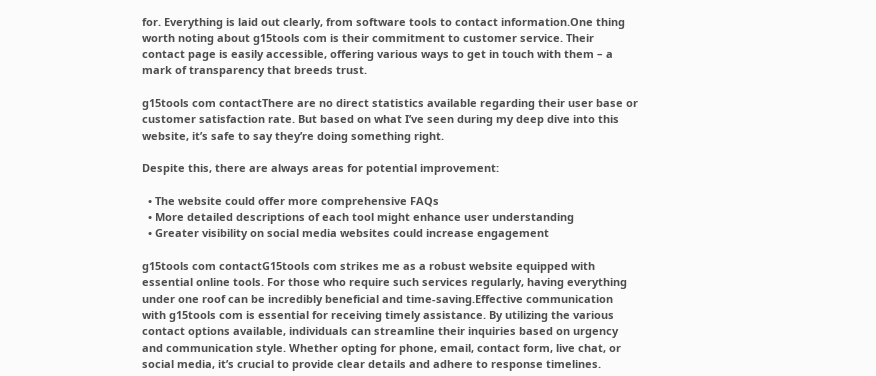for. Everything is laid out clearly, from software tools to contact information.One thing worth noting about g15tools com is their commitment to customer service. Their contact page is easily accessible, offering various ways to get in touch with them – a mark of transparency that breeds trust.

g15tools com contactThere are no direct statistics available regarding their user base or customer satisfaction rate. But based on what I’ve seen during my deep dive into this website, it’s safe to say they’re doing something right.

Despite this, there are always areas for potential improvement:

  • The website could offer more comprehensive FAQs
  • More detailed descriptions of each tool might enhance user understanding
  • Greater visibility on social media websites could increase engagement

g15tools com contactG15tools com strikes me as a robust website equipped with essential online tools. For those who require such services regularly, having everything under one roof can be incredibly beneficial and time-saving.Effective communication with g15tools com is essential for receiving timely assistance. By utilizing the various contact options available, individuals can streamline their inquiries based on urgency and communication style. Whether opting for phone, email, contact form, live chat, or social media, it’s crucial to provide clear details and adhere to response timelines.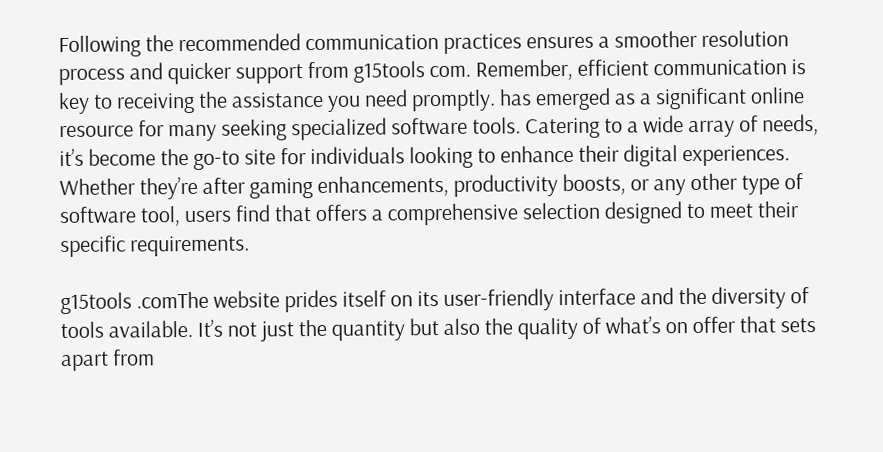Following the recommended communication practices ensures a smoother resolution process and quicker support from g15tools com. Remember, efficient communication is key to receiving the assistance you need promptly. has emerged as a significant online resource for many seeking specialized software tools. Catering to a wide array of needs, it’s become the go-to site for individuals looking to enhance their digital experiences. Whether they’re after gaming enhancements, productivity boosts, or any other type of software tool, users find that offers a comprehensive selection designed to meet their specific requirements.

g15tools .comThe website prides itself on its user-friendly interface and the diversity of tools available. It’s not just the quantity but also the quality of what’s on offer that sets apart from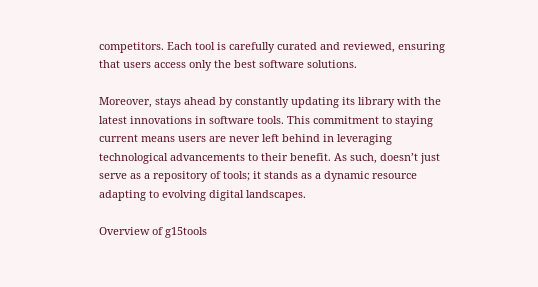competitors. Each tool is carefully curated and reviewed, ensuring that users access only the best software solutions.

Moreover, stays ahead by constantly updating its library with the latest innovations in software tools. This commitment to staying current means users are never left behind in leveraging technological advancements to their benefit. As such, doesn’t just serve as a repository of tools; it stands as a dynamic resource adapting to evolving digital landscapes.

Overview of g15tools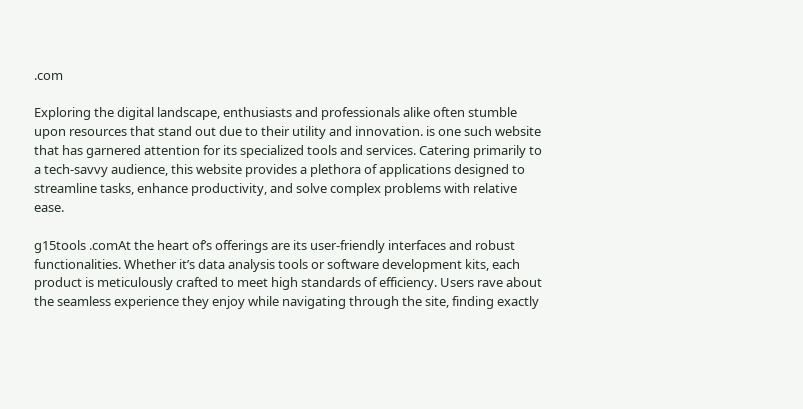.com

Exploring the digital landscape, enthusiasts and professionals alike often stumble upon resources that stand out due to their utility and innovation. is one such website that has garnered attention for its specialized tools and services. Catering primarily to a tech-savvy audience, this website provides a plethora of applications designed to streamline tasks, enhance productivity, and solve complex problems with relative ease.

g15tools .comAt the heart of’s offerings are its user-friendly interfaces and robust functionalities. Whether it’s data analysis tools or software development kits, each product is meticulously crafted to meet high standards of efficiency. Users rave about the seamless experience they enjoy while navigating through the site, finding exactly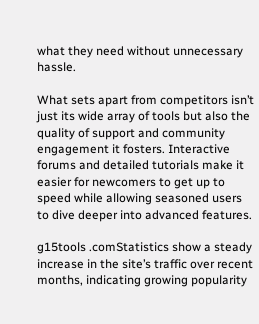what they need without unnecessary hassle.

What sets apart from competitors isn’t just its wide array of tools but also the quality of support and community engagement it fosters. Interactive forums and detailed tutorials make it easier for newcomers to get up to speed while allowing seasoned users to dive deeper into advanced features.

g15tools .comStatistics show a steady increase in the site’s traffic over recent months, indicating growing popularity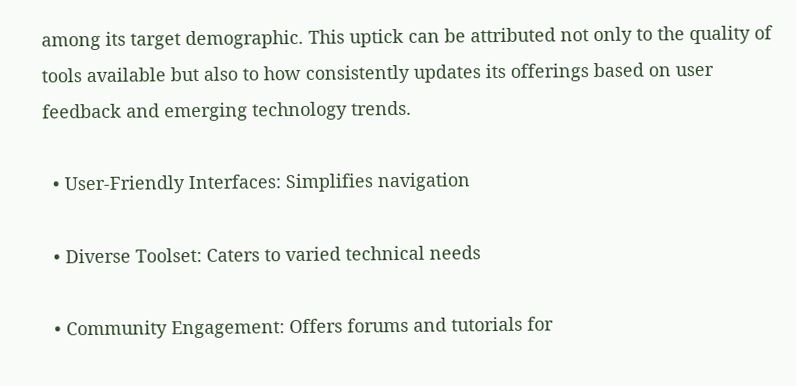among its target demographic. This uptick can be attributed not only to the quality of tools available but also to how consistently updates its offerings based on user feedback and emerging technology trends.

  • User-Friendly Interfaces: Simplifies navigation

  • Diverse Toolset: Caters to varied technical needs

  • Community Engagement: Offers forums and tutorials for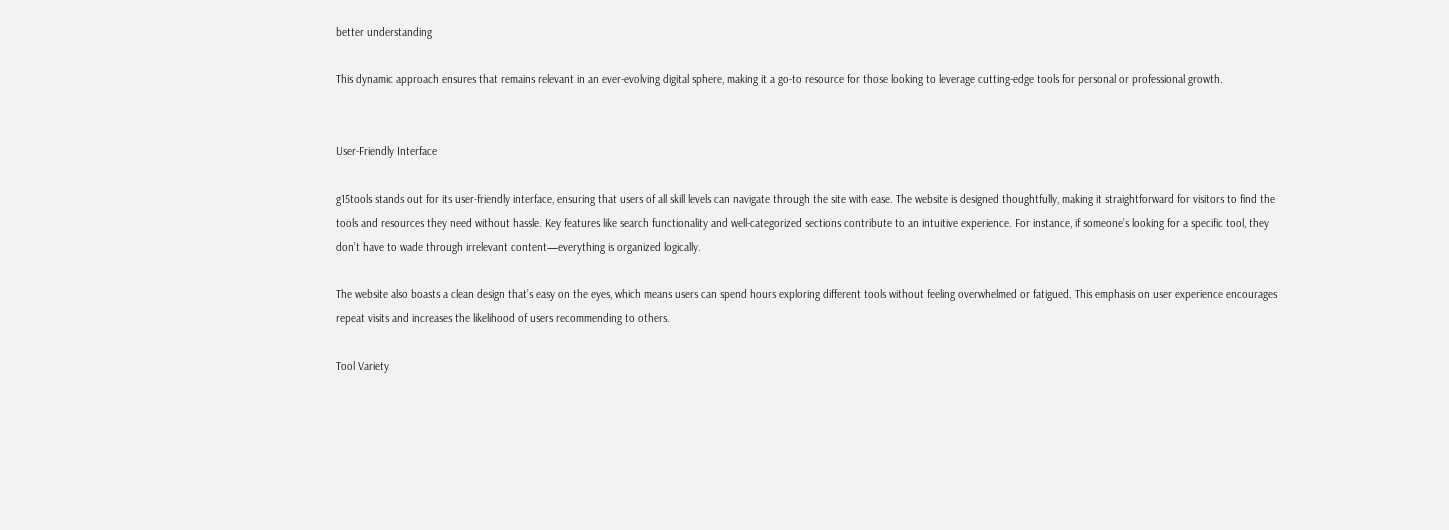better understanding

This dynamic approach ensures that remains relevant in an ever-evolving digital sphere, making it a go-to resource for those looking to leverage cutting-edge tools for personal or professional growth.


User-Friendly Interface

g15tools stands out for its user-friendly interface, ensuring that users of all skill levels can navigate through the site with ease. The website is designed thoughtfully, making it straightforward for visitors to find the tools and resources they need without hassle. Key features like search functionality and well-categorized sections contribute to an intuitive experience. For instance, if someone’s looking for a specific tool, they don’t have to wade through irrelevant content—everything is organized logically.

The website also boasts a clean design that’s easy on the eyes, which means users can spend hours exploring different tools without feeling overwhelmed or fatigued. This emphasis on user experience encourages repeat visits and increases the likelihood of users recommending to others.

Tool Variety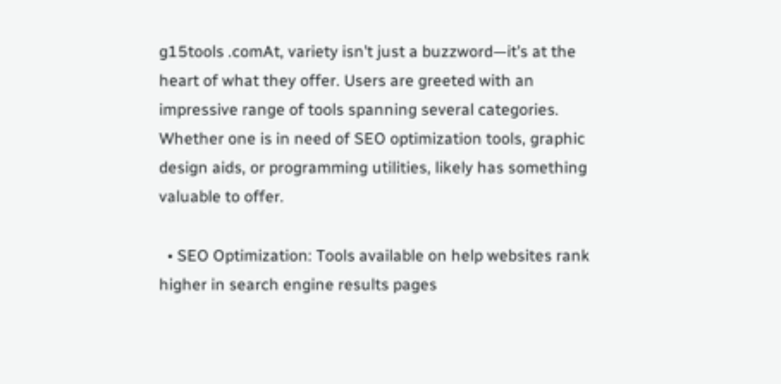g15tools .comAt, variety isn’t just a buzzword—it’s at the heart of what they offer. Users are greeted with an impressive range of tools spanning several categories. Whether one is in need of SEO optimization tools, graphic design aids, or programming utilities, likely has something valuable to offer.

  • SEO Optimization: Tools available on help websites rank higher in search engine results pages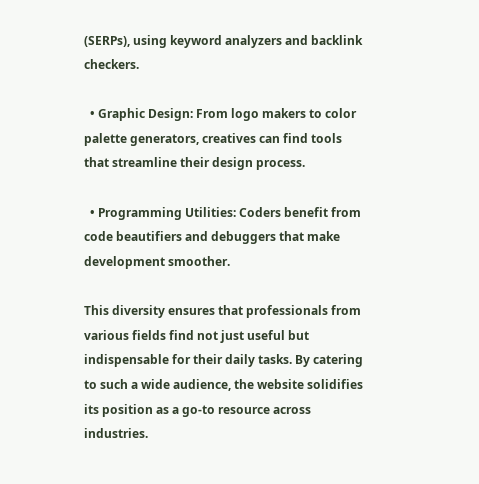(SERPs), using keyword analyzers and backlink checkers.

  • Graphic Design: From logo makers to color palette generators, creatives can find tools that streamline their design process.

  • Programming Utilities: Coders benefit from code beautifiers and debuggers that make development smoother.

This diversity ensures that professionals from various fields find not just useful but indispensable for their daily tasks. By catering to such a wide audience, the website solidifies its position as a go-to resource across industries.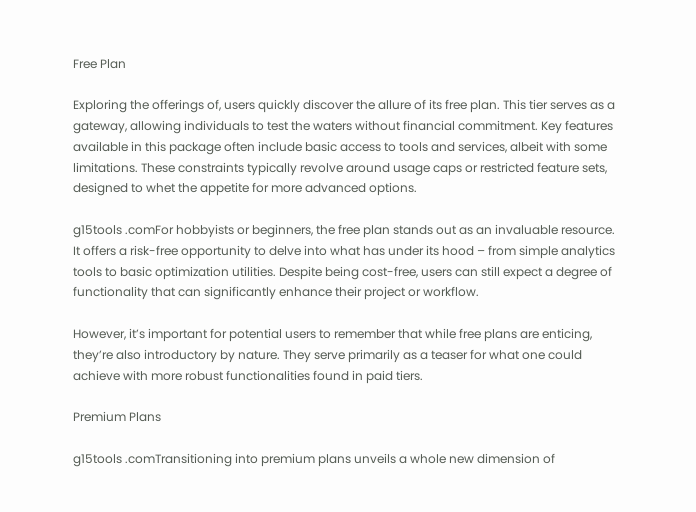Free Plan

Exploring the offerings of, users quickly discover the allure of its free plan. This tier serves as a gateway, allowing individuals to test the waters without financial commitment. Key features available in this package often include basic access to tools and services, albeit with some limitations. These constraints typically revolve around usage caps or restricted feature sets, designed to whet the appetite for more advanced options.

g15tools .comFor hobbyists or beginners, the free plan stands out as an invaluable resource. It offers a risk-free opportunity to delve into what has under its hood – from simple analytics tools to basic optimization utilities. Despite being cost-free, users can still expect a degree of functionality that can significantly enhance their project or workflow.

However, it’s important for potential users to remember that while free plans are enticing, they’re also introductory by nature. They serve primarily as a teaser for what one could achieve with more robust functionalities found in paid tiers.

Premium Plans

g15tools .comTransitioning into premium plans unveils a whole new dimension of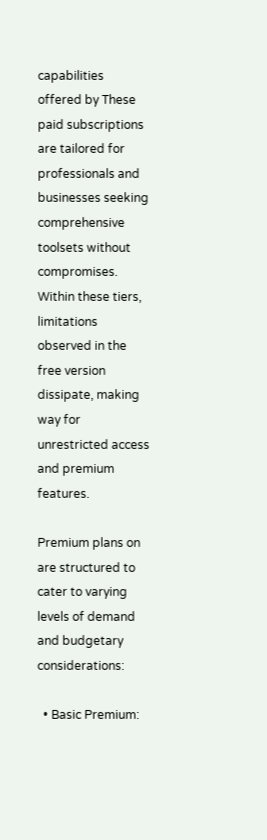capabilities offered by These paid subscriptions are tailored for professionals and businesses seeking comprehensive toolsets without compromises. Within these tiers, limitations observed in the free version dissipate, making way for unrestricted access and premium features.

Premium plans on are structured to cater to varying levels of demand and budgetary considerations:

  • Basic Premium: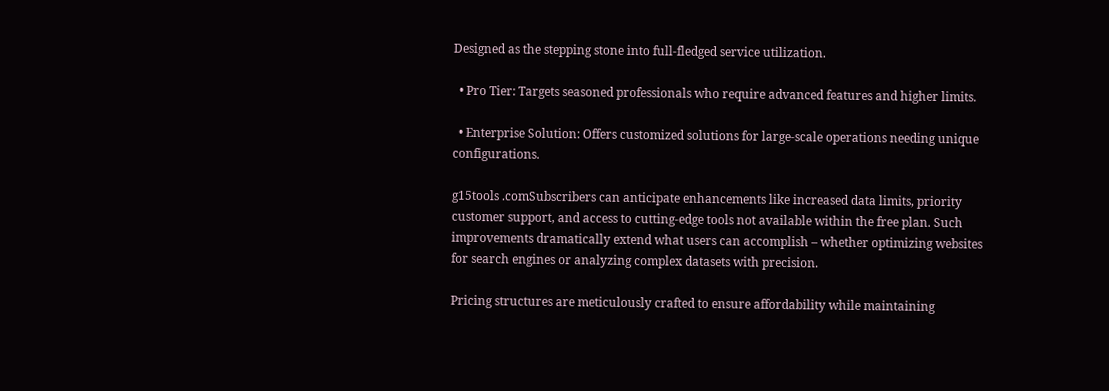Designed as the stepping stone into full-fledged service utilization.

  • Pro Tier: Targets seasoned professionals who require advanced features and higher limits.

  • Enterprise Solution: Offers customized solutions for large-scale operations needing unique configurations.

g15tools .comSubscribers can anticipate enhancements like increased data limits, priority customer support, and access to cutting-edge tools not available within the free plan. Such improvements dramatically extend what users can accomplish – whether optimizing websites for search engines or analyzing complex datasets with precision.

Pricing structures are meticulously crafted to ensure affordability while maintaining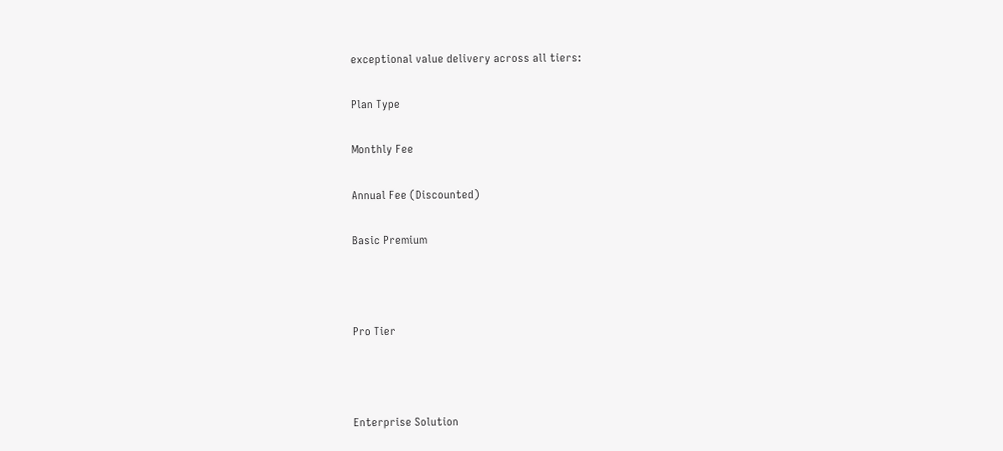exceptional value delivery across all tiers:

Plan Type

Monthly Fee

Annual Fee (Discounted)

Basic Premium



Pro Tier



Enterprise Solution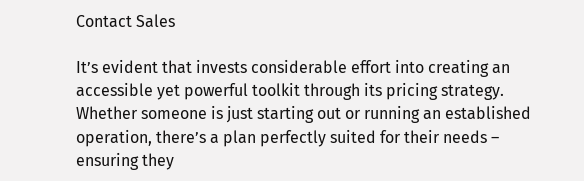Contact Sales

It’s evident that invests considerable effort into creating an accessible yet powerful toolkit through its pricing strategy. Whether someone is just starting out or running an established operation, there’s a plan perfectly suited for their needs – ensuring they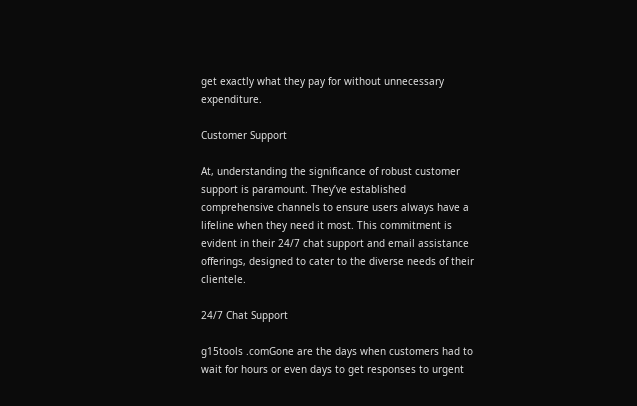get exactly what they pay for without unnecessary expenditure.

Customer Support

At, understanding the significance of robust customer support is paramount. They’ve established comprehensive channels to ensure users always have a lifeline when they need it most. This commitment is evident in their 24/7 chat support and email assistance offerings, designed to cater to the diverse needs of their clientele.

24/7 Chat Support

g15tools .comGone are the days when customers had to wait for hours or even days to get responses to urgent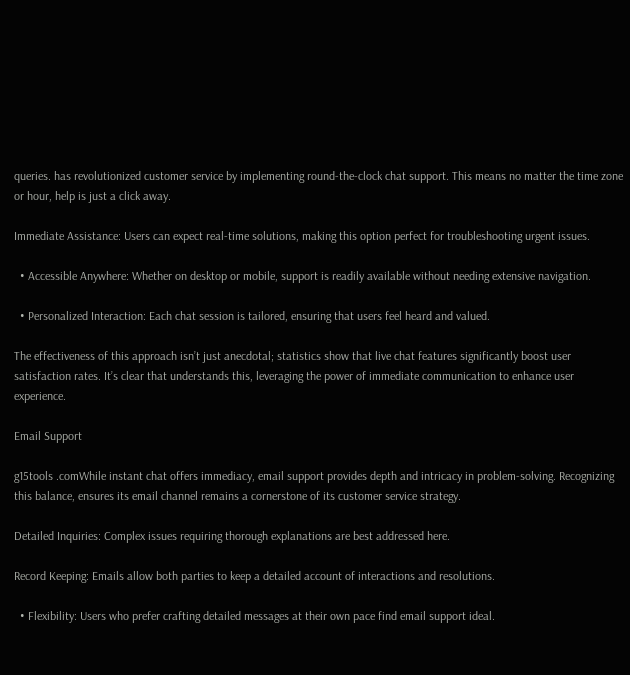queries. has revolutionized customer service by implementing round-the-clock chat support. This means no matter the time zone or hour, help is just a click away.

Immediate Assistance: Users can expect real-time solutions, making this option perfect for troubleshooting urgent issues.

  • Accessible Anywhere: Whether on desktop or mobile, support is readily available without needing extensive navigation.

  • Personalized Interaction: Each chat session is tailored, ensuring that users feel heard and valued.

The effectiveness of this approach isn’t just anecdotal; statistics show that live chat features significantly boost user satisfaction rates. It’s clear that understands this, leveraging the power of immediate communication to enhance user experience.

Email Support

g15tools .comWhile instant chat offers immediacy, email support provides depth and intricacy in problem-solving. Recognizing this balance, ensures its email channel remains a cornerstone of its customer service strategy.

Detailed Inquiries: Complex issues requiring thorough explanations are best addressed here.

Record Keeping: Emails allow both parties to keep a detailed account of interactions and resolutions.

  • Flexibility: Users who prefer crafting detailed messages at their own pace find email support ideal.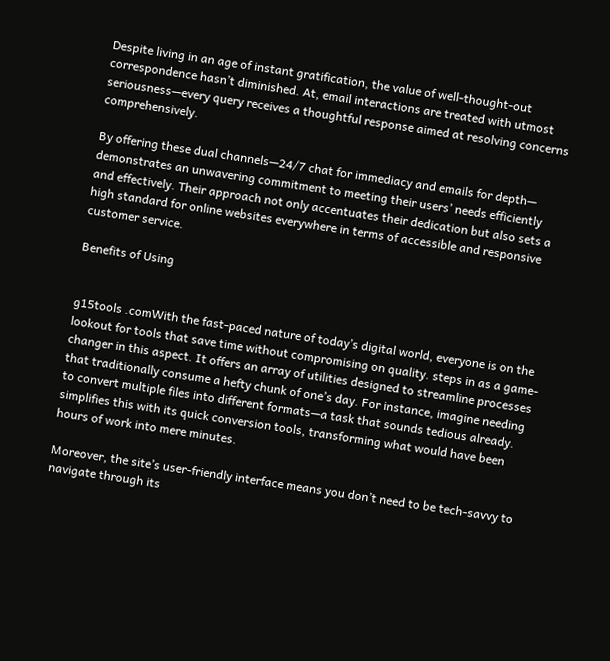Despite living in an age of instant gratification, the value of well-thought-out correspondence hasn’t diminished. At, email interactions are treated with utmost seriousness—every query receives a thoughtful response aimed at resolving concerns comprehensively.

By offering these dual channels—24/7 chat for immediacy and emails for depth— demonstrates an unwavering commitment to meeting their users’ needs efficiently and effectively. Their approach not only accentuates their dedication but also sets a high standard for online websites everywhere in terms of accessible and responsive customer service.

Benefits of Using


g15tools .comWith the fast-paced nature of today’s digital world, everyone is on the lookout for tools that save time without compromising on quality. steps in as a game-changer in this aspect. It offers an array of utilities designed to streamline processes that traditionally consume a hefty chunk of one’s day. For instance, imagine needing to convert multiple files into different formats—a task that sounds tedious already. simplifies this with its quick conversion tools, transforming what would have been hours of work into mere minutes.

Moreover, the site’s user-friendly interface means you don’t need to be tech-savvy to navigate through its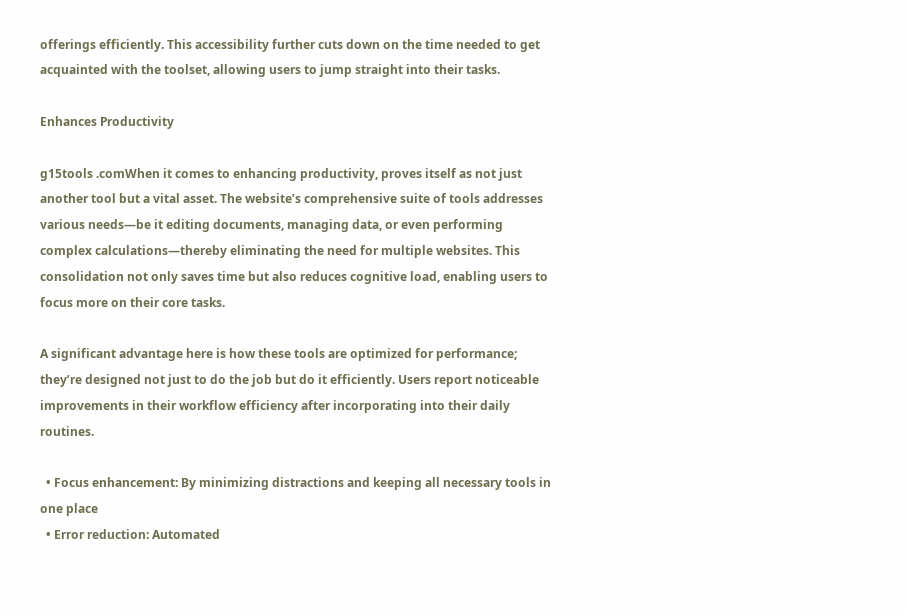offerings efficiently. This accessibility further cuts down on the time needed to get acquainted with the toolset, allowing users to jump straight into their tasks.

Enhances Productivity

g15tools .comWhen it comes to enhancing productivity, proves itself as not just another tool but a vital asset. The website’s comprehensive suite of tools addresses various needs—be it editing documents, managing data, or even performing complex calculations—thereby eliminating the need for multiple websites. This consolidation not only saves time but also reduces cognitive load, enabling users to focus more on their core tasks.

A significant advantage here is how these tools are optimized for performance; they’re designed not just to do the job but do it efficiently. Users report noticeable improvements in their workflow efficiency after incorporating into their daily routines.

  • Focus enhancement: By minimizing distractions and keeping all necessary tools in one place
  • Error reduction: Automated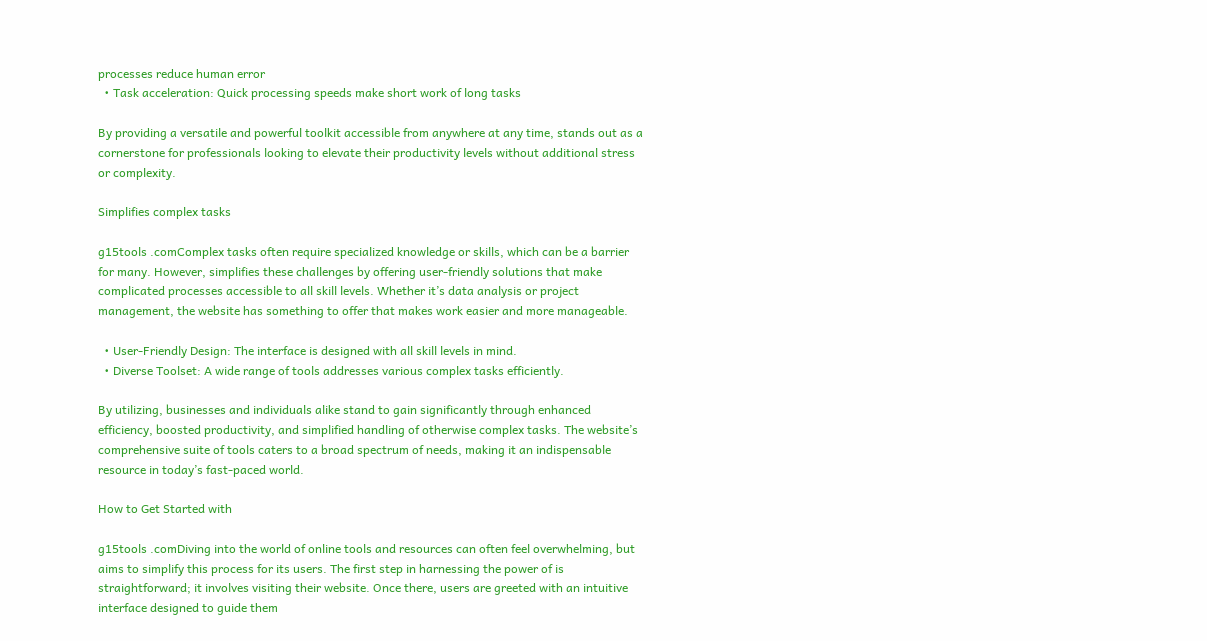processes reduce human error
  • Task acceleration: Quick processing speeds make short work of long tasks

By providing a versatile and powerful toolkit accessible from anywhere at any time, stands out as a cornerstone for professionals looking to elevate their productivity levels without additional stress or complexity.

Simplifies complex tasks

g15tools .comComplex tasks often require specialized knowledge or skills, which can be a barrier for many. However, simplifies these challenges by offering user-friendly solutions that make complicated processes accessible to all skill levels. Whether it’s data analysis or project management, the website has something to offer that makes work easier and more manageable.

  • User-Friendly Design: The interface is designed with all skill levels in mind.
  • Diverse Toolset: A wide range of tools addresses various complex tasks efficiently.

By utilizing, businesses and individuals alike stand to gain significantly through enhanced efficiency, boosted productivity, and simplified handling of otherwise complex tasks. The website’s comprehensive suite of tools caters to a broad spectrum of needs, making it an indispensable resource in today’s fast-paced world.

How to Get Started with

g15tools .comDiving into the world of online tools and resources can often feel overwhelming, but aims to simplify this process for its users. The first step in harnessing the power of is straightforward; it involves visiting their website. Once there, users are greeted with an intuitive interface designed to guide them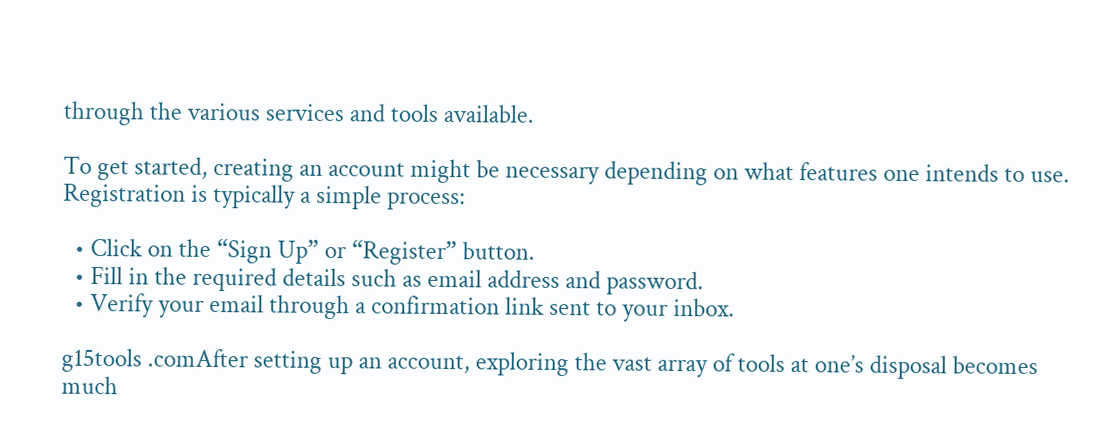through the various services and tools available.

To get started, creating an account might be necessary depending on what features one intends to use. Registration is typically a simple process:

  • Click on the “Sign Up” or “Register” button.
  • Fill in the required details such as email address and password.
  • Verify your email through a confirmation link sent to your inbox.

g15tools .comAfter setting up an account, exploring the vast array of tools at one’s disposal becomes much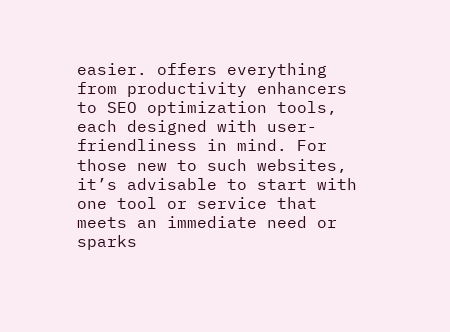easier. offers everything from productivity enhancers to SEO optimization tools, each designed with user-friendliness in mind. For those new to such websites, it’s advisable to start with one tool or service that meets an immediate need or sparks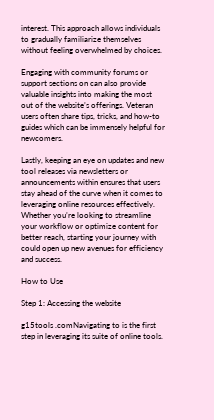interest. This approach allows individuals to gradually familiarize themselves without feeling overwhelmed by choices.

Engaging with community forums or support sections on can also provide valuable insights into making the most out of the website’s offerings. Veteran users often share tips, tricks, and how-to guides which can be immensely helpful for newcomers.

Lastly, keeping an eye on updates and new tool releases via newsletters or announcements within ensures that users stay ahead of the curve when it comes to leveraging online resources effectively. Whether you’re looking to streamline your workflow or optimize content for better reach, starting your journey with could open up new avenues for efficiency and success.

How to Use

Step 1: Accessing the website

g15tools .comNavigating to is the first step in leveraging its suite of online tools.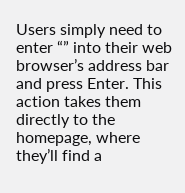Users simply need to enter “” into their web browser’s address bar and press Enter. This action takes them directly to the homepage, where they’ll find a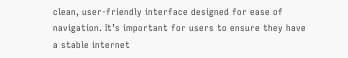clean, user-friendly interface designed for ease of navigation. It’s important for users to ensure they have a stable internet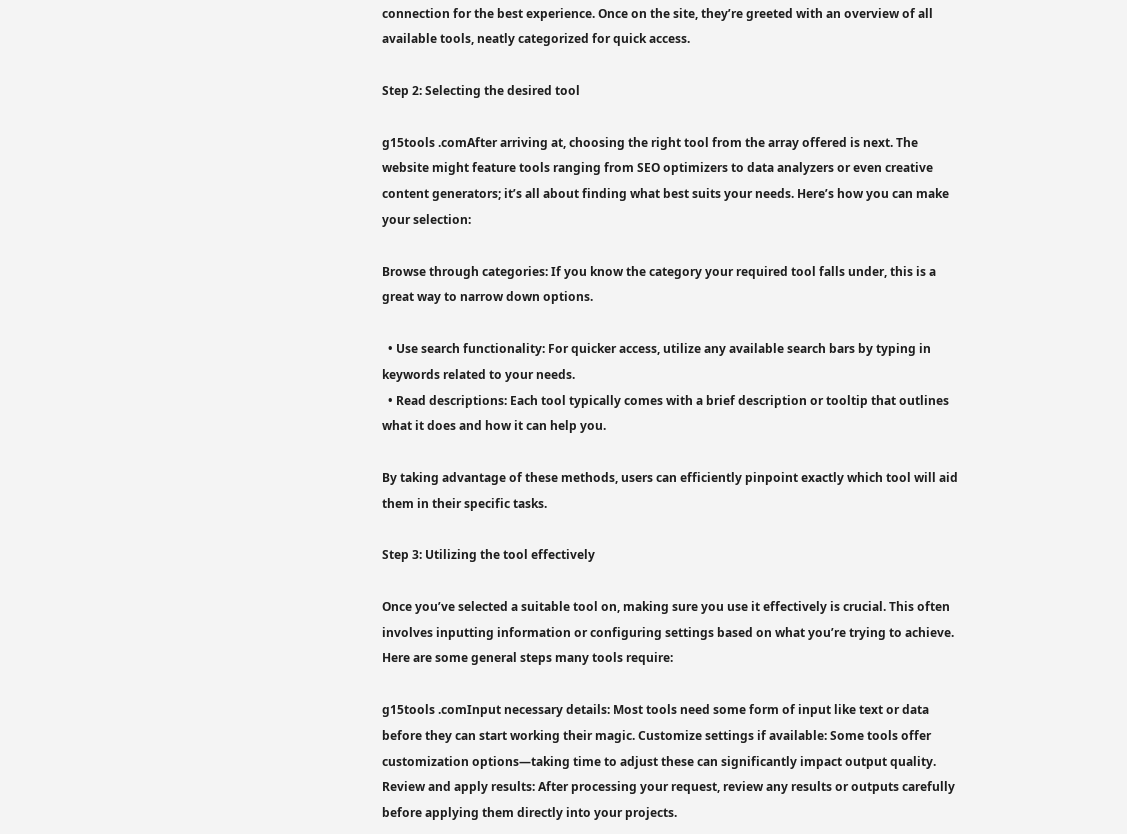connection for the best experience. Once on the site, they’re greeted with an overview of all available tools, neatly categorized for quick access.

Step 2: Selecting the desired tool

g15tools .comAfter arriving at, choosing the right tool from the array offered is next. The website might feature tools ranging from SEO optimizers to data analyzers or even creative content generators; it’s all about finding what best suits your needs. Here’s how you can make your selection:

Browse through categories: If you know the category your required tool falls under, this is a great way to narrow down options.

  • Use search functionality: For quicker access, utilize any available search bars by typing in keywords related to your needs.
  • Read descriptions: Each tool typically comes with a brief description or tooltip that outlines what it does and how it can help you.

By taking advantage of these methods, users can efficiently pinpoint exactly which tool will aid them in their specific tasks.

Step 3: Utilizing the tool effectively

Once you’ve selected a suitable tool on, making sure you use it effectively is crucial. This often involves inputting information or configuring settings based on what you’re trying to achieve. Here are some general steps many tools require:

g15tools .comInput necessary details: Most tools need some form of input like text or data before they can start working their magic. Customize settings if available: Some tools offer customization options—taking time to adjust these can significantly impact output quality. Review and apply results: After processing your request, review any results or outputs carefully before applying them directly into your projects.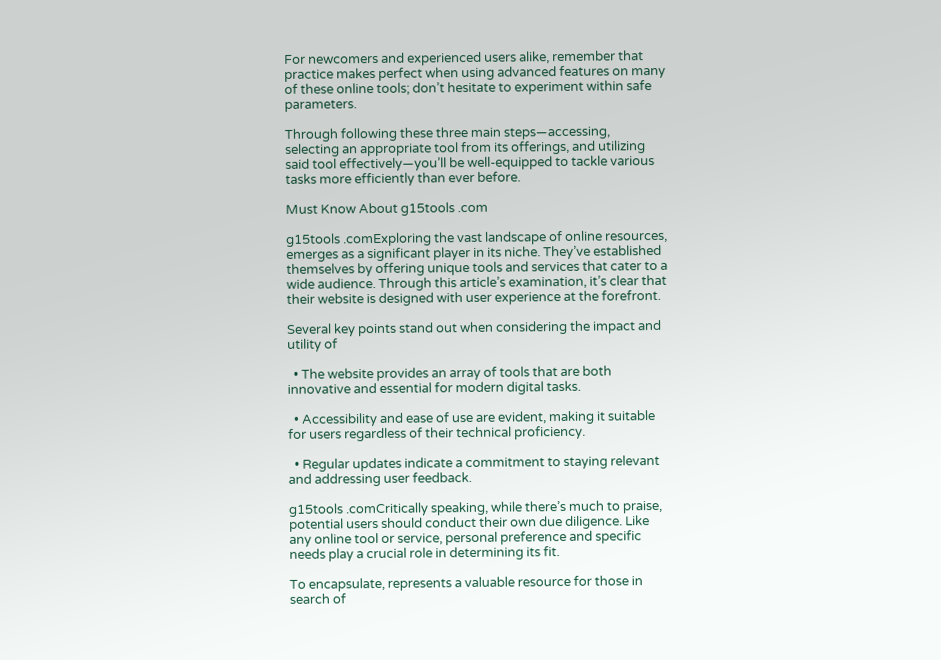For newcomers and experienced users alike, remember that practice makes perfect when using advanced features on many of these online tools; don’t hesitate to experiment within safe parameters.

Through following these three main steps—accessing, selecting an appropriate tool from its offerings, and utilizing said tool effectively—you’ll be well-equipped to tackle various tasks more efficiently than ever before.

Must Know About g15tools .com

g15tools .comExploring the vast landscape of online resources, emerges as a significant player in its niche. They’ve established themselves by offering unique tools and services that cater to a wide audience. Through this article’s examination, it’s clear that their website is designed with user experience at the forefront.

Several key points stand out when considering the impact and utility of

  • The website provides an array of tools that are both innovative and essential for modern digital tasks.

  • Accessibility and ease of use are evident, making it suitable for users regardless of their technical proficiency.

  • Regular updates indicate a commitment to staying relevant and addressing user feedback.

g15tools .comCritically speaking, while there’s much to praise, potential users should conduct their own due diligence. Like any online tool or service, personal preference and specific needs play a crucial role in determining its fit.

To encapsulate, represents a valuable resource for those in search of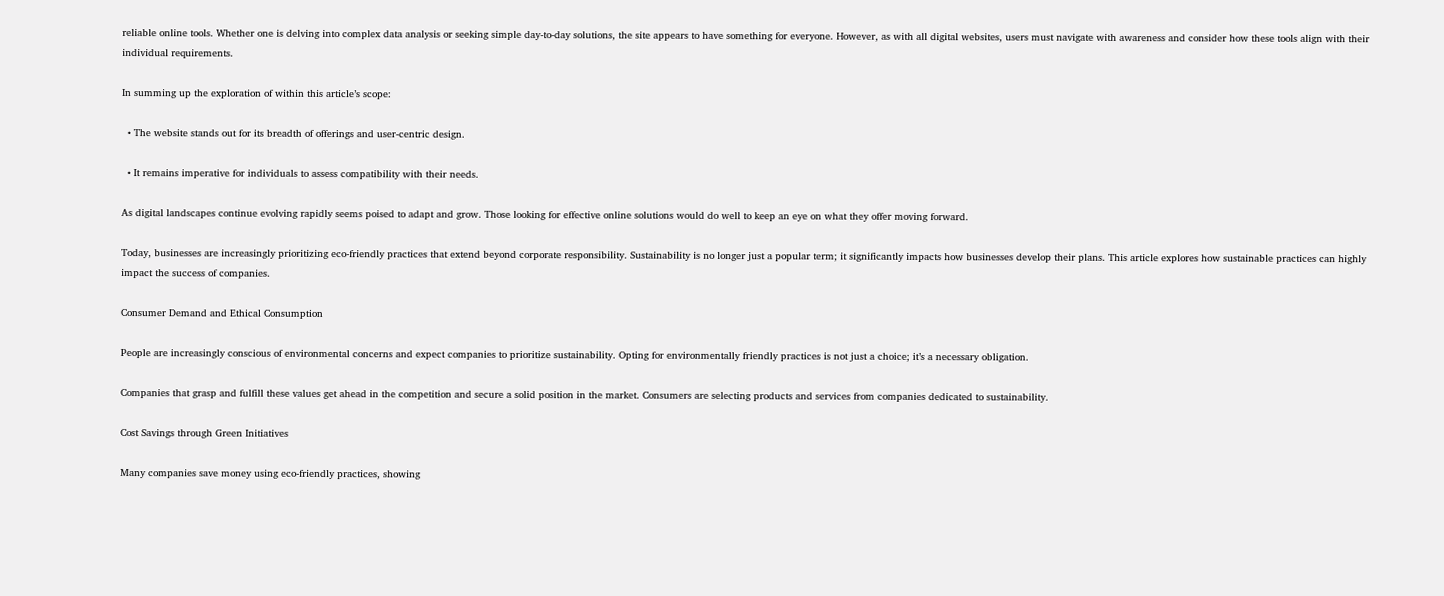reliable online tools. Whether one is delving into complex data analysis or seeking simple day-to-day solutions, the site appears to have something for everyone. However, as with all digital websites, users must navigate with awareness and consider how these tools align with their individual requirements.

In summing up the exploration of within this article’s scope:

  • The website stands out for its breadth of offerings and user-centric design.

  • It remains imperative for individuals to assess compatibility with their needs.

As digital landscapes continue evolving rapidly seems poised to adapt and grow. Those looking for effective online solutions would do well to keep an eye on what they offer moving forward.

Today, businesses are increasingly prioritizing eco-friendly practices that extend beyond corporate responsibility. Sustainability is no longer just a popular term; it significantly impacts how businesses develop their plans. This article explores how sustainable practices can highly impact the success of companies.

Consumer Demand and Ethical Consumption

People are increasingly conscious of environmental concerns and expect companies to prioritize sustainability. Opting for environmentally friendly practices is not just a choice; it’s a necessary obligation.

Companies that grasp and fulfill these values get ahead in the competition and secure a solid position in the market. Consumers are selecting products and services from companies dedicated to sustainability.

Cost Savings through Green Initiatives

Many companies save money using eco-friendly practices, showing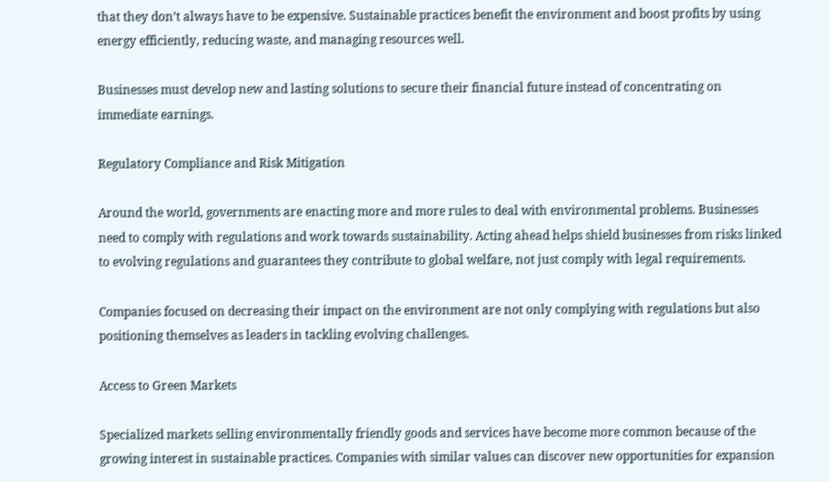that they don’t always have to be expensive. Sustainable practices benefit the environment and boost profits by using energy efficiently, reducing waste, and managing resources well.

Businesses must develop new and lasting solutions to secure their financial future instead of concentrating on immediate earnings.

Regulatory Compliance and Risk Mitigation

Around the world, governments are enacting more and more rules to deal with environmental problems. Businesses need to comply with regulations and work towards sustainability. Acting ahead helps shield businesses from risks linked to evolving regulations and guarantees they contribute to global welfare, not just comply with legal requirements.

Companies focused on decreasing their impact on the environment are not only complying with regulations but also positioning themselves as leaders in tackling evolving challenges.

Access to Green Markets

Specialized markets selling environmentally friendly goods and services have become more common because of the growing interest in sustainable practices. Companies with similar values can discover new opportunities for expansion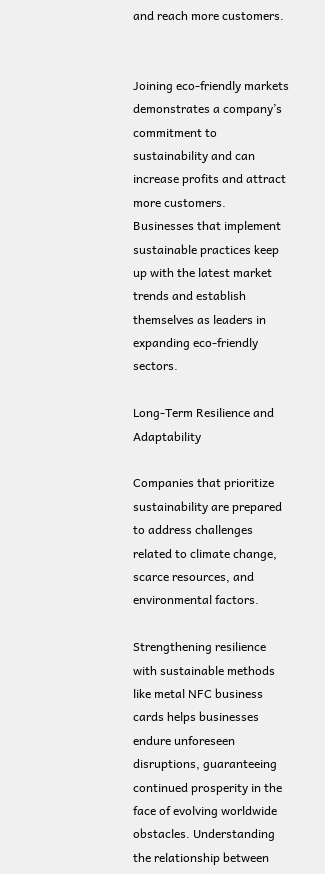and reach more customers.


Joining eco-friendly markets demonstrates a company’s commitment to sustainability and can increase profits and attract more customers. Businesses that implement sustainable practices keep up with the latest market trends and establish themselves as leaders in expanding eco-friendly sectors.

Long-Term Resilience and Adaptability

Companies that prioritize sustainability are prepared to address challenges related to climate change, scarce resources, and environmental factors.

Strengthening resilience with sustainable methods like metal NFC business cards helps businesses endure unforeseen disruptions, guaranteeing continued prosperity in the face of evolving worldwide obstacles. Understanding the relationship between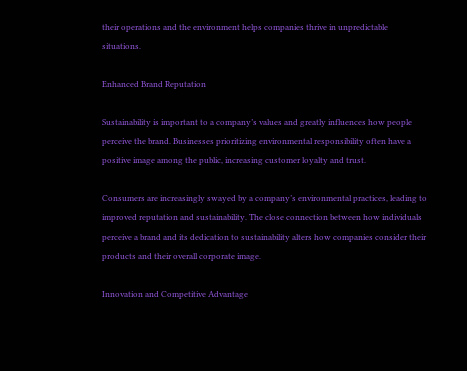their operations and the environment helps companies thrive in unpredictable situations.

Enhanced Brand Reputation

Sustainability is important to a company’s values and greatly influences how people perceive the brand. Businesses prioritizing environmental responsibility often have a positive image among the public, increasing customer loyalty and trust.

Consumers are increasingly swayed by a company’s environmental practices, leading to improved reputation and sustainability. The close connection between how individuals perceive a brand and its dedication to sustainability alters how companies consider their products and their overall corporate image.

Innovation and Competitive Advantage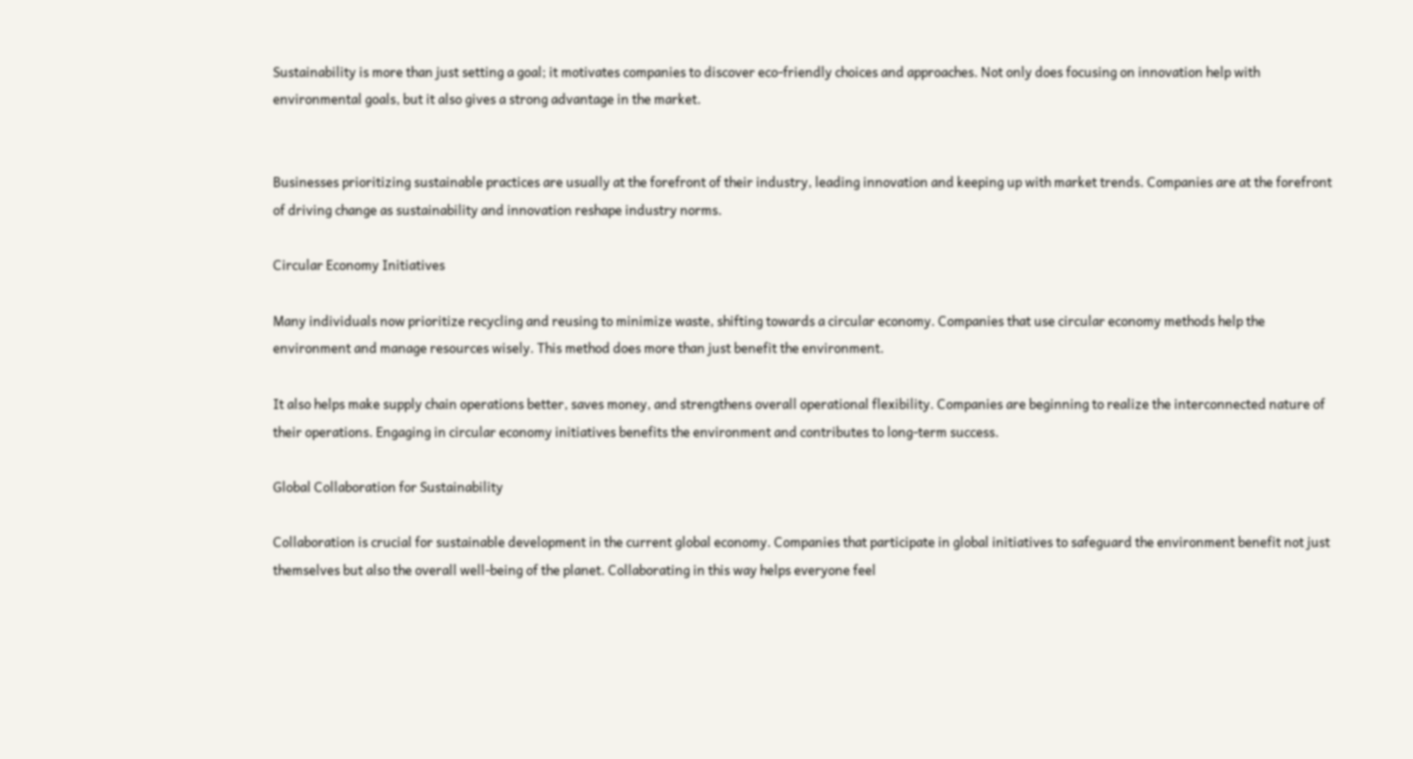Sustainability is more than just setting a goal; it motivates companies to discover eco-friendly choices and approaches. Not only does focusing on innovation help with environmental goals, but it also gives a strong advantage in the market.


Businesses prioritizing sustainable practices are usually at the forefront of their industry, leading innovation and keeping up with market trends. Companies are at the forefront of driving change as sustainability and innovation reshape industry norms.

Circular Economy Initiatives

Many individuals now prioritize recycling and reusing to minimize waste, shifting towards a circular economy. Companies that use circular economy methods help the environment and manage resources wisely. This method does more than just benefit the environment.

It also helps make supply chain operations better, saves money, and strengthens overall operational flexibility. Companies are beginning to realize the interconnected nature of their operations. Engaging in circular economy initiatives benefits the environment and contributes to long-term success.

Global Collaboration for Sustainability

Collaboration is crucial for sustainable development in the current global economy. Companies that participate in global initiatives to safeguard the environment benefit not just themselves but also the overall well-being of the planet. Collaborating in this way helps everyone feel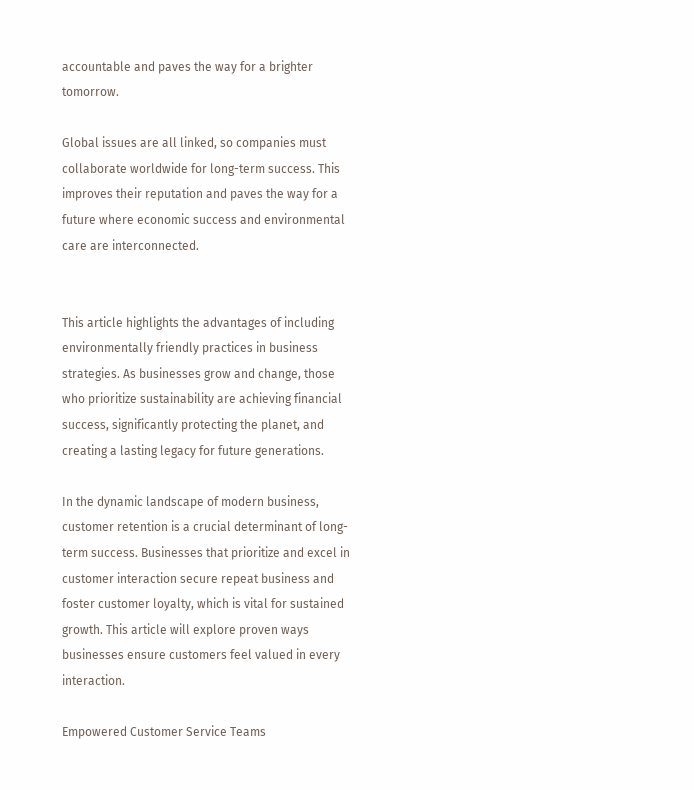accountable and paves the way for a brighter tomorrow.

Global issues are all linked, so companies must collaborate worldwide for long-term success. This improves their reputation and paves the way for a future where economic success and environmental care are interconnected.


This article highlights the advantages of including environmentally friendly practices in business strategies. As businesses grow and change, those who prioritize sustainability are achieving financial success, significantly protecting the planet, and creating a lasting legacy for future generations.

In the dynamic landscape of modern business, customer retention is a crucial determinant of long-term success. Businesses that prioritize and excel in customer interaction secure repeat business and foster customer loyalty, which is vital for sustained growth. This article will explore proven ways businesses ensure customers feel valued in every interaction.

Empowered Customer Service Teams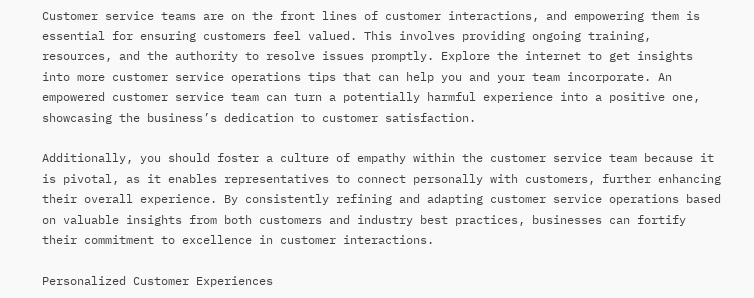Customer service teams are on the front lines of customer interactions, and empowering them is essential for ensuring customers feel valued. This involves providing ongoing training, resources, and the authority to resolve issues promptly. Explore the internet to get insights into more customer service operations tips that can help you and your team incorporate. An empowered customer service team can turn a potentially harmful experience into a positive one, showcasing the business’s dedication to customer satisfaction.

Additionally, you should foster a culture of empathy within the customer service team because it is pivotal, as it enables representatives to connect personally with customers, further enhancing their overall experience. By consistently refining and adapting customer service operations based on valuable insights from both customers and industry best practices, businesses can fortify their commitment to excellence in customer interactions.

Personalized Customer Experiences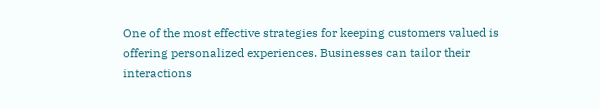One of the most effective strategies for keeping customers valued is offering personalized experiences. Businesses can tailor their interactions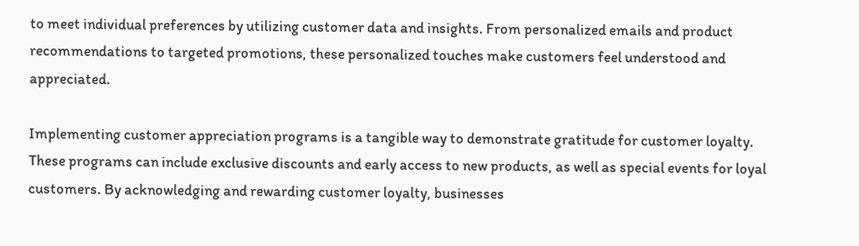to meet individual preferences by utilizing customer data and insights. From personalized emails and product recommendations to targeted promotions, these personalized touches make customers feel understood and appreciated.

Implementing customer appreciation programs is a tangible way to demonstrate gratitude for customer loyalty. These programs can include exclusive discounts and early access to new products, as well as special events for loyal customers. By acknowledging and rewarding customer loyalty, businesses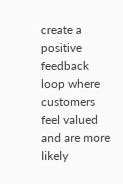create a positive feedback loop where customers feel valued and are more likely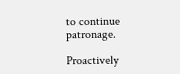to continue patronage.

Proactively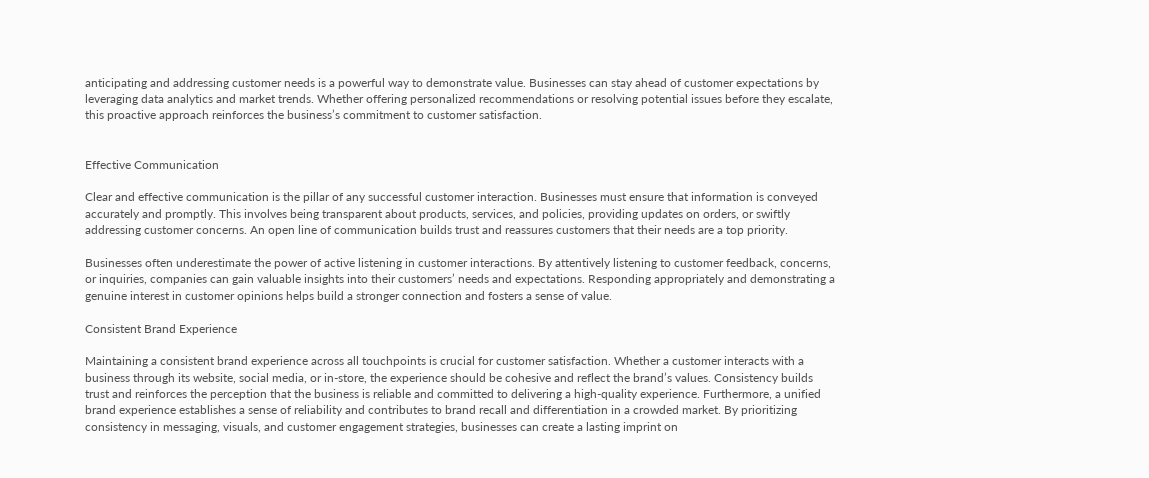anticipating and addressing customer needs is a powerful way to demonstrate value. Businesses can stay ahead of customer expectations by leveraging data analytics and market trends. Whether offering personalized recommendations or resolving potential issues before they escalate, this proactive approach reinforces the business’s commitment to customer satisfaction.


Effective Communication

Clear and effective communication is the pillar of any successful customer interaction. Businesses must ensure that information is conveyed accurately and promptly. This involves being transparent about products, services, and policies, providing updates on orders, or swiftly addressing customer concerns. An open line of communication builds trust and reassures customers that their needs are a top priority.

Businesses often underestimate the power of active listening in customer interactions. By attentively listening to customer feedback, concerns, or inquiries, companies can gain valuable insights into their customers’ needs and expectations. Responding appropriately and demonstrating a genuine interest in customer opinions helps build a stronger connection and fosters a sense of value.

Consistent Brand Experience

Maintaining a consistent brand experience across all touchpoints is crucial for customer satisfaction. Whether a customer interacts with a business through its website, social media, or in-store, the experience should be cohesive and reflect the brand’s values. Consistency builds trust and reinforces the perception that the business is reliable and committed to delivering a high-quality experience. Furthermore, a unified brand experience establishes a sense of reliability and contributes to brand recall and differentiation in a crowded market. By prioritizing consistency in messaging, visuals, and customer engagement strategies, businesses can create a lasting imprint on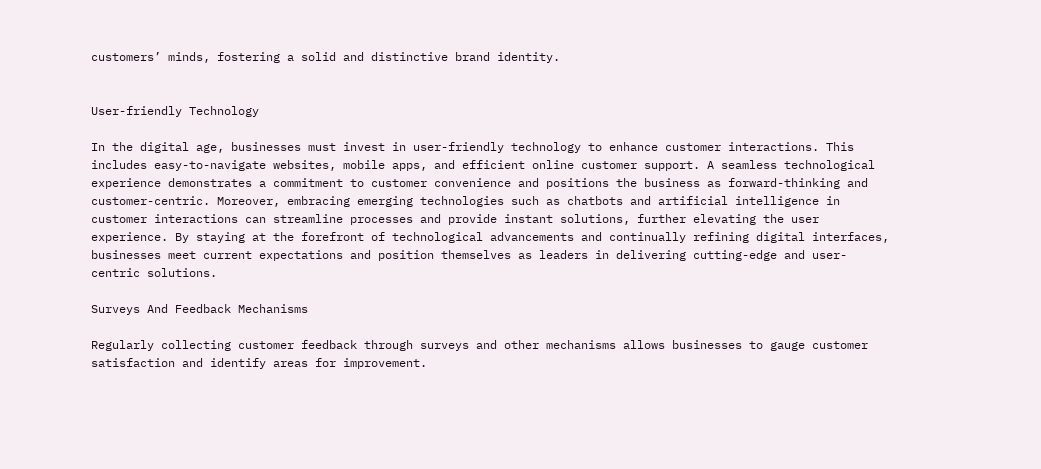customers’ minds, fostering a solid and distinctive brand identity.


User-friendly Technology

In the digital age, businesses must invest in user-friendly technology to enhance customer interactions. This includes easy-to-navigate websites, mobile apps, and efficient online customer support. A seamless technological experience demonstrates a commitment to customer convenience and positions the business as forward-thinking and customer-centric. Moreover, embracing emerging technologies such as chatbots and artificial intelligence in customer interactions can streamline processes and provide instant solutions, further elevating the user experience. By staying at the forefront of technological advancements and continually refining digital interfaces, businesses meet current expectations and position themselves as leaders in delivering cutting-edge and user-centric solutions.

Surveys And Feedback Mechanisms

Regularly collecting customer feedback through surveys and other mechanisms allows businesses to gauge customer satisfaction and identify areas for improvement.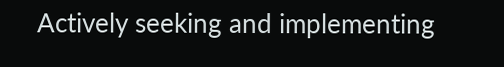Actively seeking and implementing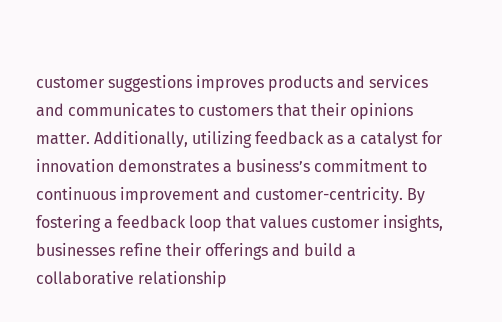customer suggestions improves products and services and communicates to customers that their opinions matter. Additionally, utilizing feedback as a catalyst for innovation demonstrates a business’s commitment to continuous improvement and customer-centricity. By fostering a feedback loop that values customer insights, businesses refine their offerings and build a collaborative relationship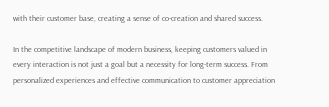with their customer base, creating a sense of co-creation and shared success.

In the competitive landscape of modern business, keeping customers valued in every interaction is not just a goal but a necessity for long-term success. From personalized experiences and effective communication to customer appreciation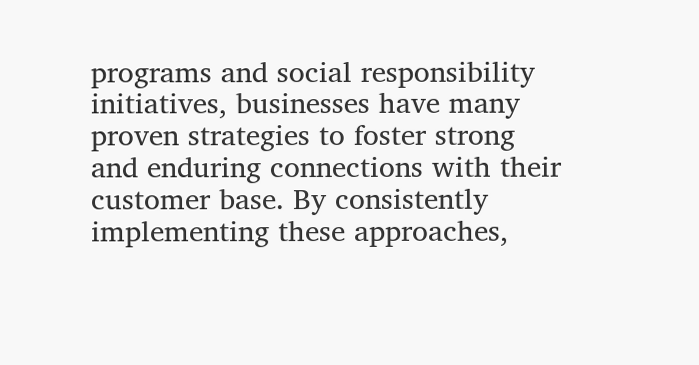programs and social responsibility initiatives, businesses have many proven strategies to foster strong and enduring connections with their customer base. By consistently implementing these approaches,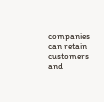companies can retain customers and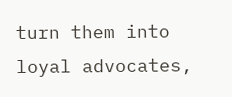turn them into loyal advocates,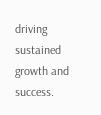driving sustained growth and success.